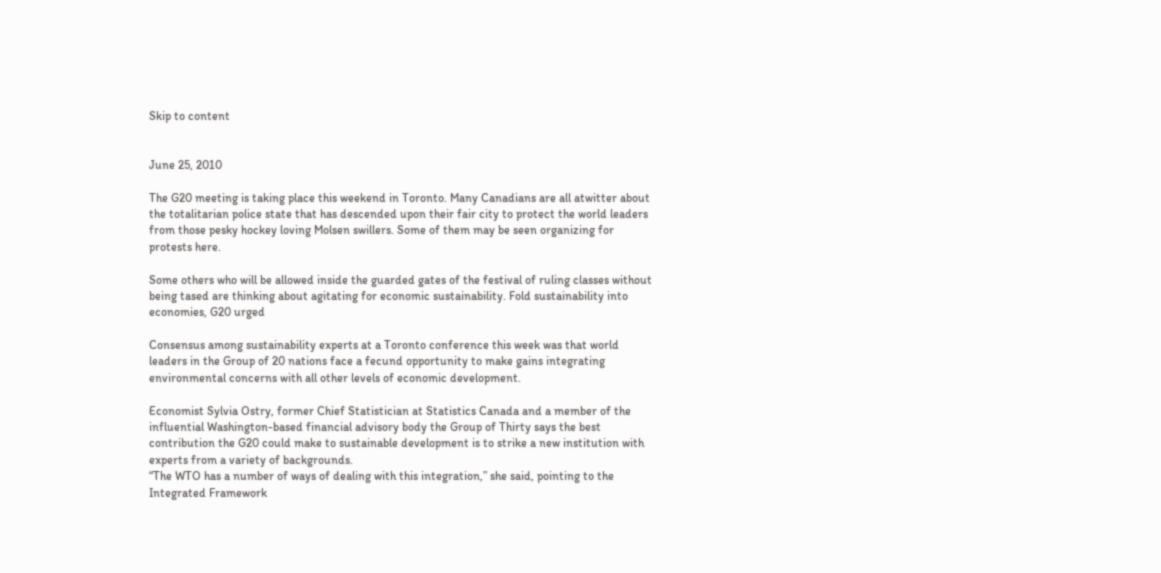Skip to content


June 25, 2010

The G20 meeting is taking place this weekend in Toronto. Many Canadians are all atwitter about the totalitarian police state that has descended upon their fair city to protect the world leaders from those pesky hockey loving Molsen swillers. Some of them may be seen organizing for protests here.

Some others who will be allowed inside the guarded gates of the festival of ruling classes without being tased are thinking about agitating for economic sustainability. Fold sustainability into economies, G20 urged

Consensus among sustainability experts at a Toronto conference this week was that world leaders in the Group of 20 nations face a fecund opportunity to make gains integrating environmental concerns with all other levels of economic development.

Economist Sylvia Ostry, former Chief Statistician at Statistics Canada and a member of the influential Washington-based financial advisory body the Group of Thirty says the best contribution the G20 could make to sustainable development is to strike a new institution with experts from a variety of backgrounds.
“The WTO has a number of ways of dealing with this integration,” she said, pointing to the Integrated Framework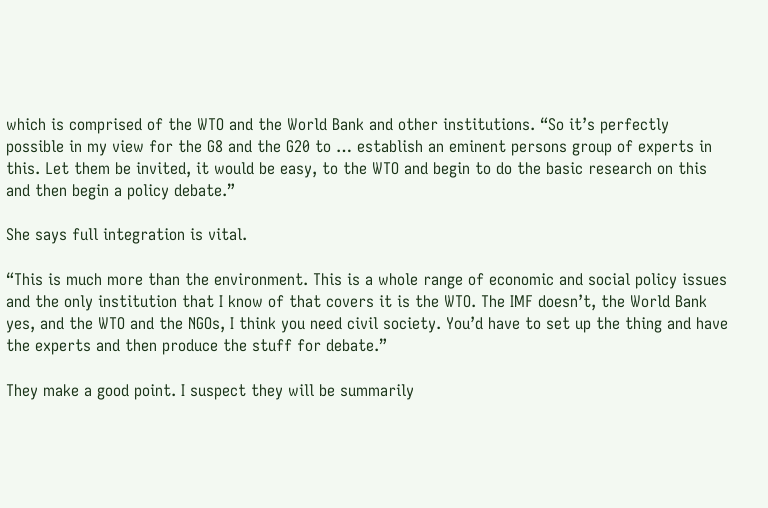which is comprised of the WTO and the World Bank and other institutions. “So it’s perfectly possible in my view for the G8 and the G20 to … establish an eminent persons group of experts in this. Let them be invited, it would be easy, to the WTO and begin to do the basic research on this and then begin a policy debate.”

She says full integration is vital.

“This is much more than the environment. This is a whole range of economic and social policy issues and the only institution that I know of that covers it is the WTO. The IMF doesn’t, the World Bank yes, and the WTO and the NGOs, I think you need civil society. You’d have to set up the thing and have the experts and then produce the stuff for debate.”

They make a good point. I suspect they will be summarily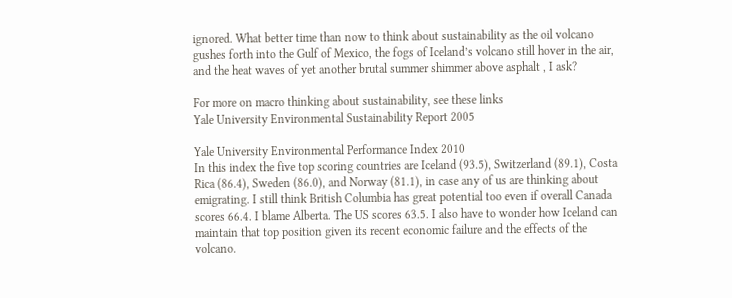ignored. What better time than now to think about sustainability as the oil volcano gushes forth into the Gulf of Mexico, the fogs of Iceland’s volcano still hover in the air, and the heat waves of yet another brutal summer shimmer above asphalt , I ask?

For more on macro thinking about sustainability, see these links
Yale University Environmental Sustainability Report 2005

Yale University Environmental Performance Index 2010
In this index the five top scoring countries are Iceland (93.5), Switzerland (89.1), Costa Rica (86.4), Sweden (86.0), and Norway (81.1), in case any of us are thinking about emigrating. I still think British Columbia has great potential too even if overall Canada scores 66.4. I blame Alberta. The US scores 63.5. I also have to wonder how Iceland can maintain that top position given its recent economic failure and the effects of the volcano.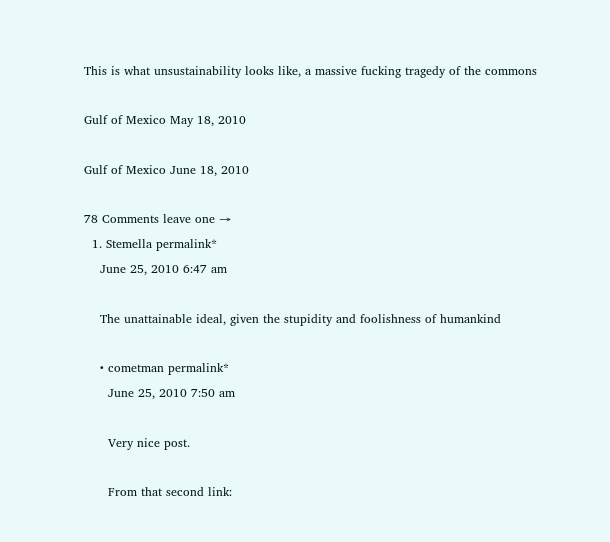This is what unsustainability looks like, a massive fucking tragedy of the commons

Gulf of Mexico May 18, 2010

Gulf of Mexico June 18, 2010

78 Comments leave one →
  1. Stemella permalink*
    June 25, 2010 6:47 am

    The unattainable ideal, given the stupidity and foolishness of humankind

    • cometman permalink*
      June 25, 2010 7:50 am

      Very nice post.

      From that second link: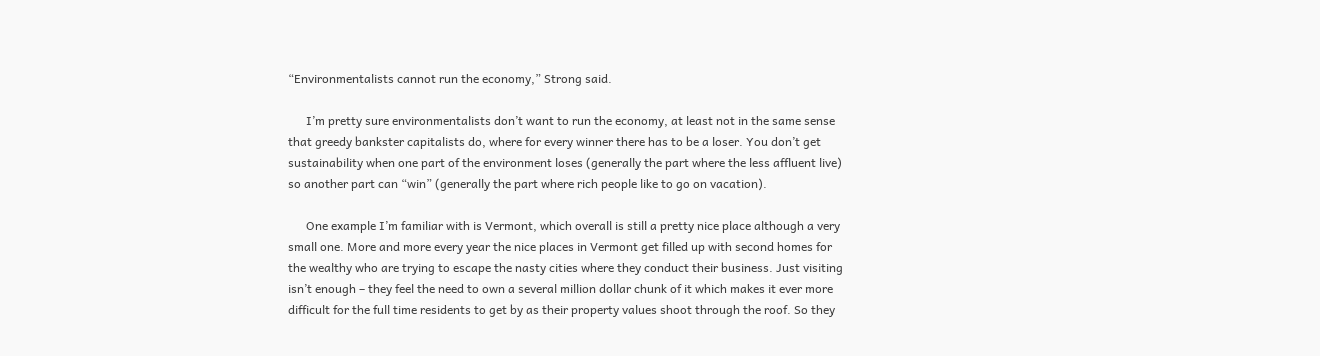“Environmentalists cannot run the economy,” Strong said.

      I’m pretty sure environmentalists don’t want to run the economy, at least not in the same sense that greedy bankster capitalists do, where for every winner there has to be a loser. You don’t get sustainability when one part of the environment loses (generally the part where the less affluent live) so another part can “win” (generally the part where rich people like to go on vacation).

      One example I’m familiar with is Vermont, which overall is still a pretty nice place although a very small one. More and more every year the nice places in Vermont get filled up with second homes for the wealthy who are trying to escape the nasty cities where they conduct their business. Just visiting isn’t enough – they feel the need to own a several million dollar chunk of it which makes it ever more difficult for the full time residents to get by as their property values shoot through the roof. So they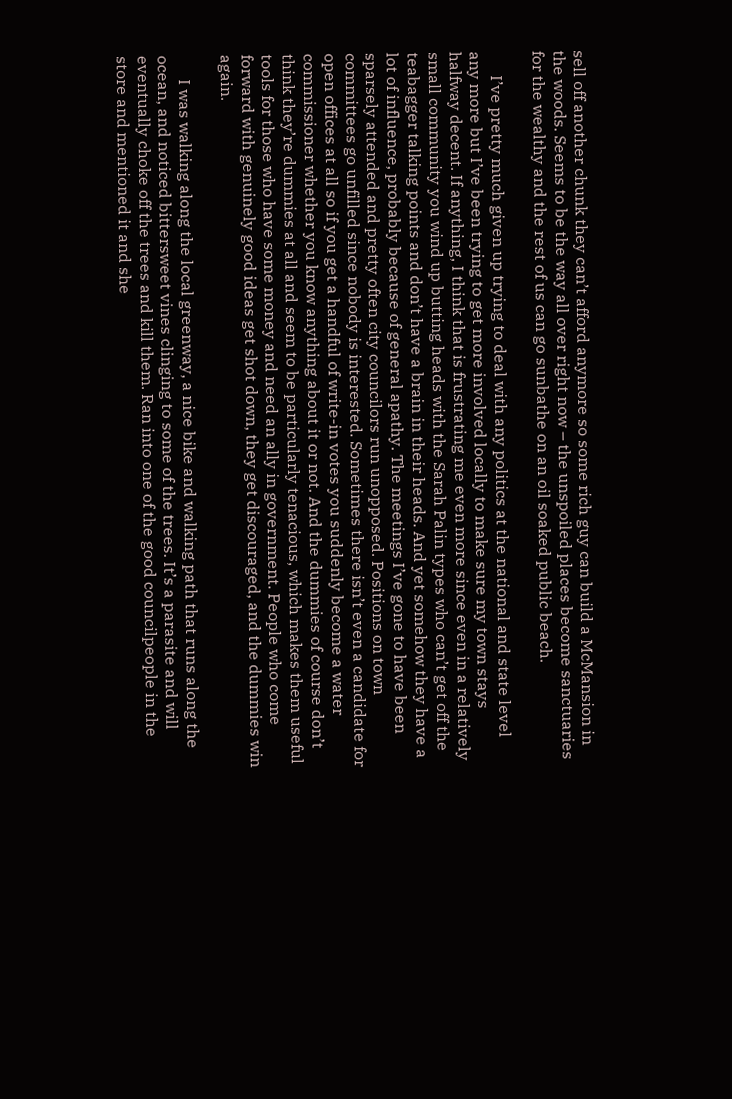sell off another chunk they can’t afford anymore so some rich guy can build a McMansion in the woods. Seems to be the way all over right now – the unspoiled places become sanctuaries for the wealthy and the rest of us can go sunbathe on an oil soaked public beach.

      I’ve pretty much given up trying to deal with any politics at the national and state level any more but I’ve been trying to get more involved locally to make sure my town stays halfway decent. If anything, I think that is frustrating me even more since even in a relatively small community you wind up butting heads with the Sarah Palin types who can’t get off the teabagger talking points and don’t have a brain in their heads. And yet somehow they have a lot of influence, probably because of general apathy. The meetings I’ve gone to have been sparsely attended and pretty often city councilors run unopposed. Positions on town committees go unfilled since nobody is interested. Sometimes there isn’t even a candidate for open offices at all so if you get a handful of write-in votes you suddenly become a water commissioner whether you know anything about it or not. And the dummies of course don’t think they’re dummies at all and seem to be particularly tenacious, which makes them useful tools for those who have some money and need an ally in government. People who come forward with genuinely good ideas get shot down, they get discouraged, and the dummies win again.

      I was walking along the local greenway, a nice bike and walking path that runs along the ocean, and noticed bittersweet vines clinging to some of the trees. It’s a parasite and will eventually choke off the trees and kill them. Ran into one of the good councilpeople in the store and mentioned it and she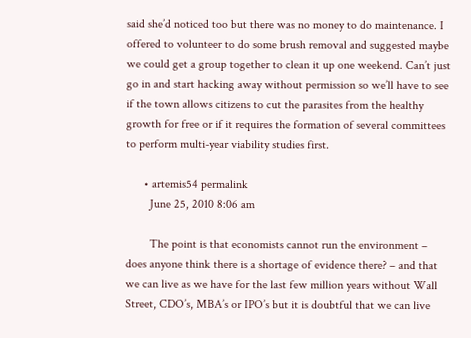said she’d noticed too but there was no money to do maintenance. I offered to volunteer to do some brush removal and suggested maybe we could get a group together to clean it up one weekend. Can’t just go in and start hacking away without permission so we’ll have to see if the town allows citizens to cut the parasites from the healthy growth for free or if it requires the formation of several committees to perform multi-year viability studies first.

      • artemis54 permalink
        June 25, 2010 8:06 am

        The point is that economists cannot run the environment – does anyone think there is a shortage of evidence there? – and that we can live as we have for the last few million years without Wall Street, CDO’s, MBA’s or IPO’s but it is doubtful that we can live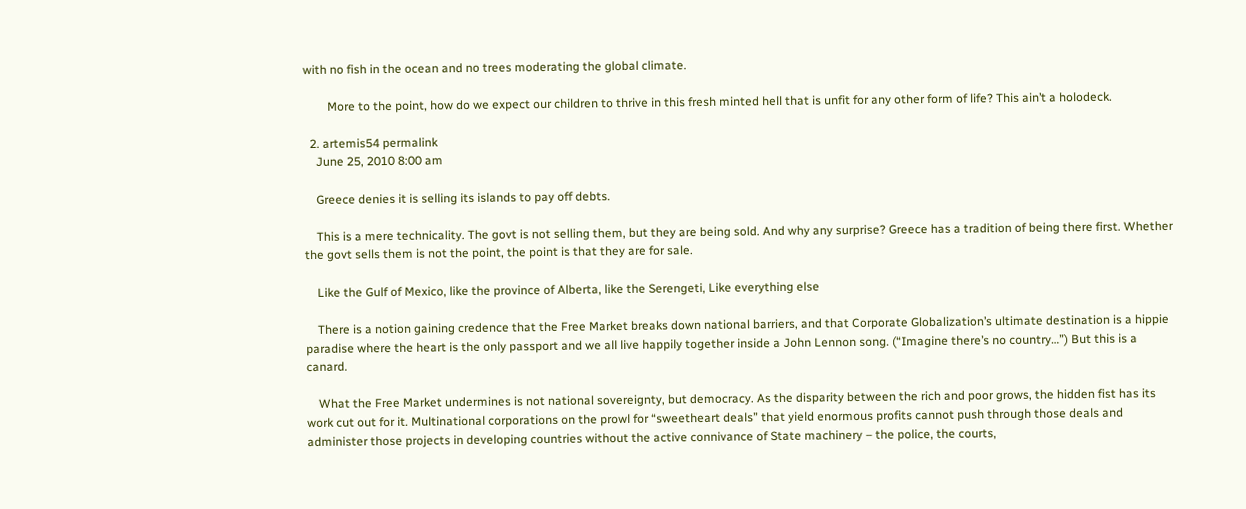with no fish in the ocean and no trees moderating the global climate.

        More to the point, how do we expect our children to thrive in this fresh minted hell that is unfit for any other form of life? This ain’t a holodeck.

  2. artemis54 permalink
    June 25, 2010 8:00 am

    Greece denies it is selling its islands to pay off debts.

    This is a mere technicality. The govt is not selling them, but they are being sold. And why any surprise? Greece has a tradition of being there first. Whether the govt sells them is not the point, the point is that they are for sale.

    Like the Gulf of Mexico, like the province of Alberta, like the Serengeti, Like everything else

    There is a notion gaining credence that the Free Market breaks down national barriers, and that Corporate Globalization’s ultimate destination is a hippie paradise where the heart is the only passport and we all live happily together inside a John Lennon song. (“Imagine there’s no country…”) But this is a canard.

    What the Free Market undermines is not national sovereignty, but democracy. As the disparity between the rich and poor grows, the hidden fist has its work cut out for it. Multinational corporations on the prowl for “sweetheart deals” that yield enormous profits cannot push through those deals and administer those projects in developing countries without the active connivance of State machinery – the police, the courts,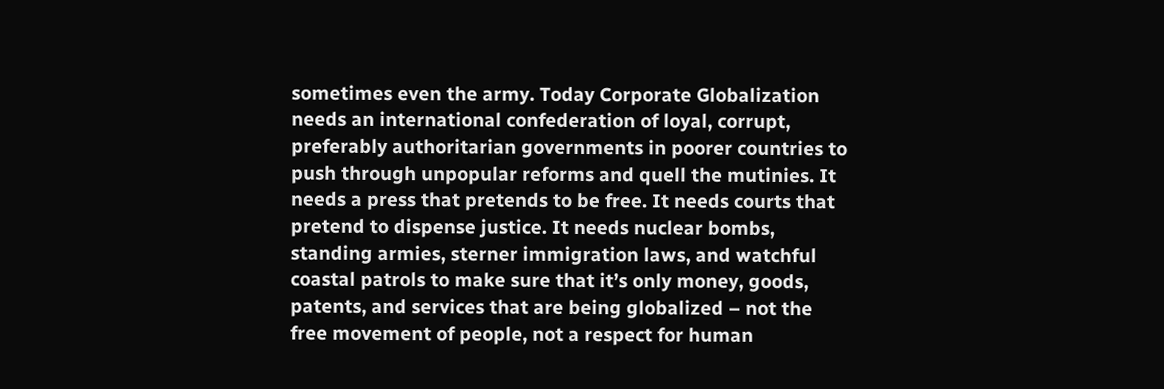sometimes even the army. Today Corporate Globalization needs an international confederation of loyal, corrupt, preferably authoritarian governments in poorer countries to push through unpopular reforms and quell the mutinies. It needs a press that pretends to be free. It needs courts that pretend to dispense justice. It needs nuclear bombs, standing armies, sterner immigration laws, and watchful coastal patrols to make sure that it’s only money, goods, patents, and services that are being globalized – not the free movement of people, not a respect for human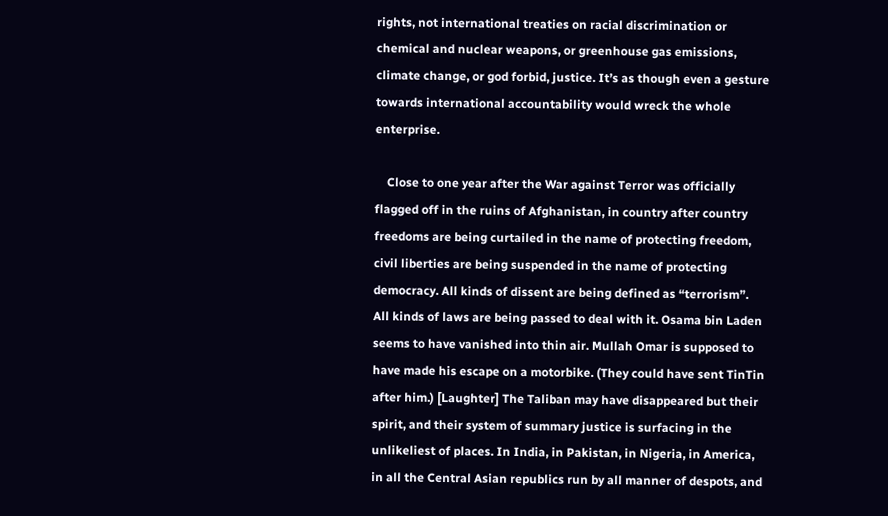rights, not international treaties on racial discrimination or chemical and nuclear weapons, or greenhouse gas emissions, climate change, or god forbid, justice. It’s as though even a gesture towards international accountability would wreck the whole enterprise.

    Close to one year after the War against Terror was officially flagged off in the ruins of Afghanistan, in country after country freedoms are being curtailed in the name of protecting freedom, civil liberties are being suspended in the name of protecting democracy. All kinds of dissent are being defined as “terrorism”. All kinds of laws are being passed to deal with it. Osama bin Laden seems to have vanished into thin air. Mullah Omar is supposed to have made his escape on a motorbike. (They could have sent TinTin after him.) [Laughter] The Taliban may have disappeared but their spirit, and their system of summary justice is surfacing in the unlikeliest of places. In India, in Pakistan, in Nigeria, in America, in all the Central Asian republics run by all manner of despots, and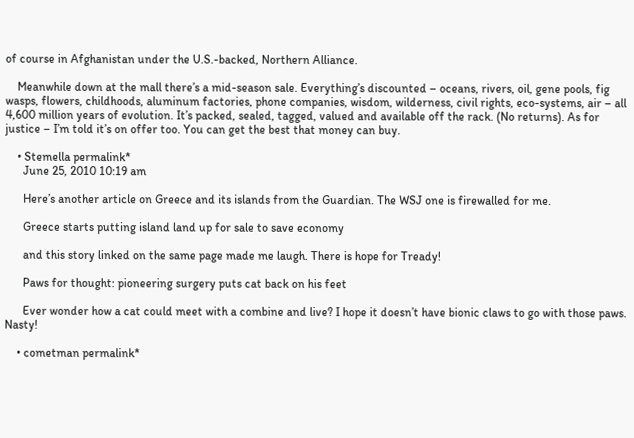of course in Afghanistan under the U.S.-backed, Northern Alliance.

    Meanwhile down at the mall there’s a mid-season sale. Everything’s discounted – oceans, rivers, oil, gene pools, fig wasps, flowers, childhoods, aluminum factories, phone companies, wisdom, wilderness, civil rights, eco-systems, air – all 4,600 million years of evolution. It’s packed, sealed, tagged, valued and available off the rack. (No returns). As for justice – I’m told it’s on offer too. You can get the best that money can buy.

    • Stemella permalink*
      June 25, 2010 10:19 am

      Here’s another article on Greece and its islands from the Guardian. The WSJ one is firewalled for me.

      Greece starts putting island land up for sale to save economy

      and this story linked on the same page made me laugh. There is hope for Tready!

      Paws for thought: pioneering surgery puts cat back on his feet

      Ever wonder how a cat could meet with a combine and live? I hope it doesn’t have bionic claws to go with those paws. Nasty!

    • cometman permalink*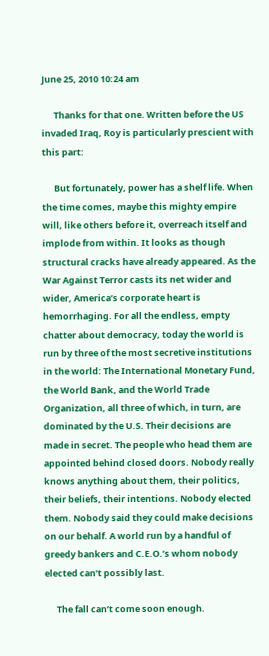June 25, 2010 10:24 am

      Thanks for that one. Written before the US invaded Iraq, Roy is particularly prescient with this part:

      But fortunately, power has a shelf life. When the time comes, maybe this mighty empire will, like others before it, overreach itself and implode from within. It looks as though structural cracks have already appeared. As the War Against Terror casts its net wider and wider, America’s corporate heart is hemorrhaging. For all the endless, empty chatter about democracy, today the world is run by three of the most secretive institutions in the world: The International Monetary Fund, the World Bank, and the World Trade Organization, all three of which, in turn, are dominated by the U.S. Their decisions are made in secret. The people who head them are appointed behind closed doors. Nobody really knows anything about them, their politics, their beliefs, their intentions. Nobody elected them. Nobody said they could make decisions on our behalf. A world run by a handful of greedy bankers and C.E.O.’s whom nobody elected can’t possibly last.

      The fall can’t come soon enough.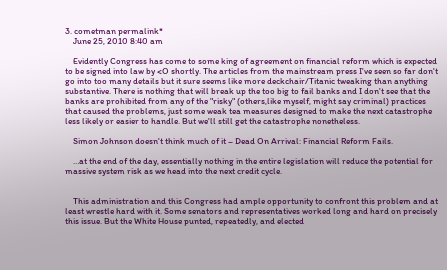3. cometman permalink*
    June 25, 2010 8:40 am

    Evidently Congress has come to some king of agreement on financial reform which is expected to be signed into law by <O shortly. The articles from the mainstream press I've seen so far don't go into too many details but it sure seems like more deckchair/Titanic tweaking than anything substantive. There is nothing that will break up the too big to fail banks and I don't see that the banks are prohibited from any of the "risky" (others,like myself, might say criminal) practices that caused the problems, just some weak tea measures designed to make the next catastrophe less likely or easier to handle. But we'll still get the catastrophe nonetheless.

    Simon Johnson doesn't think much of it – Dead On Arrival: Financial Reform Fails.

    …at the end of the day, essentially nothing in the entire legislation will reduce the potential for massive system risk as we head into the next credit cycle.


    This administration and this Congress had ample opportunity to confront this problem and at least wrestle hard with it. Some senators and representatives worked long and hard on precisely this issue. But the White House punted, repeatedly, and elected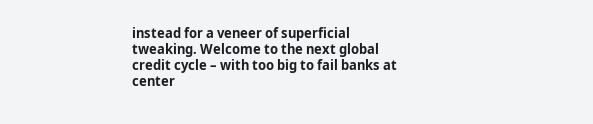instead for a veneer of superficial tweaking. Welcome to the next global credit cycle – with too big to fail banks at center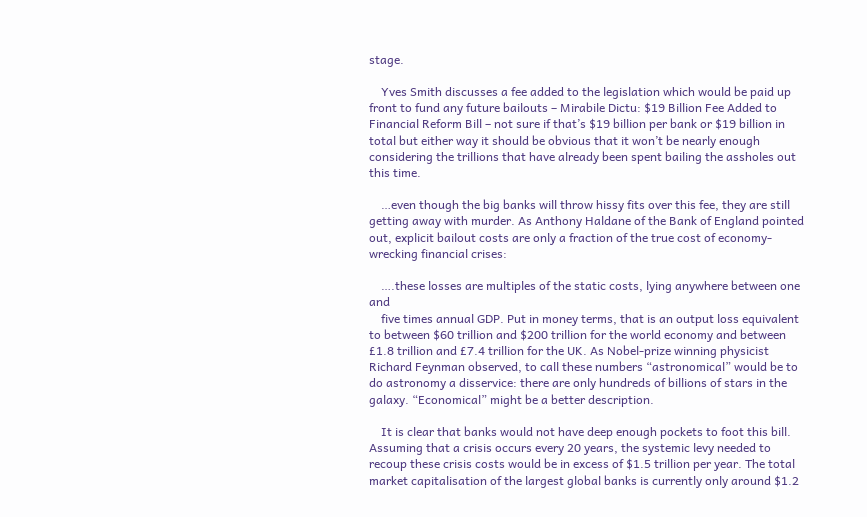stage.

    Yves Smith discusses a fee added to the legislation which would be paid up front to fund any future bailouts – Mirabile Dictu: $19 Billion Fee Added to Financial Reform Bill – not sure if that’s $19 billion per bank or $19 billion in total but either way it should be obvious that it won’t be nearly enough considering the trillions that have already been spent bailing the assholes out this time.

    …even though the big banks will throw hissy fits over this fee, they are still getting away with murder. As Anthony Haldane of the Bank of England pointed out, explicit bailout costs are only a fraction of the true cost of economy-wrecking financial crises:

    ….these losses are multiples of the static costs, lying anywhere between one and
    five times annual GDP. Put in money terms, that is an output loss equivalent to between $60 trillion and $200 trillion for the world economy and between £1.8 trillion and £7.4 trillion for the UK. As Nobel-prize winning physicist Richard Feynman observed, to call these numbers “astronomical” would be to do astronomy a disservice: there are only hundreds of billions of stars in the galaxy. “Economical” might be a better description.

    It is clear that banks would not have deep enough pockets to foot this bill. Assuming that a crisis occurs every 20 years, the systemic levy needed to recoup these crisis costs would be in excess of $1.5 trillion per year. The total market capitalisation of the largest global banks is currently only around $1.2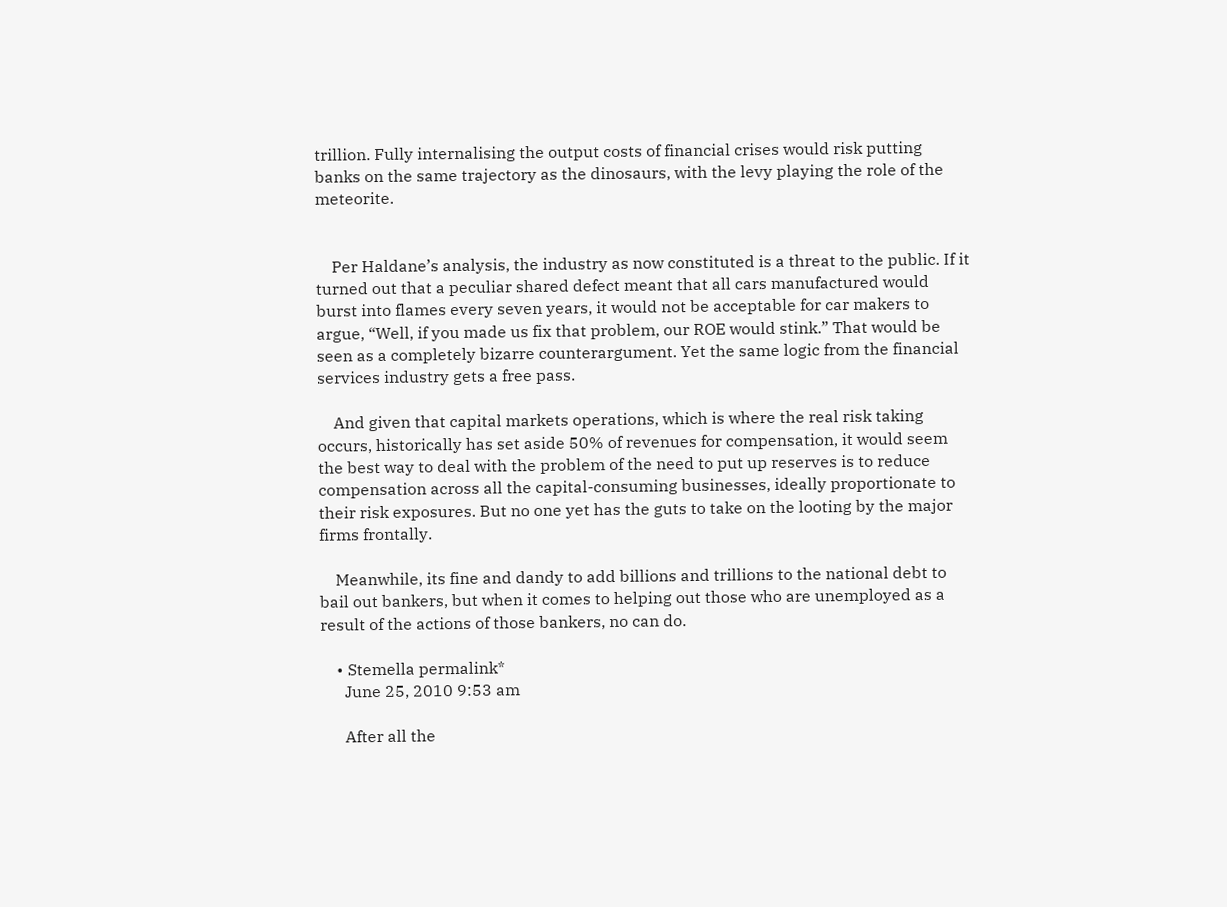trillion. Fully internalising the output costs of financial crises would risk putting banks on the same trajectory as the dinosaurs, with the levy playing the role of the meteorite.


    Per Haldane’s analysis, the industry as now constituted is a threat to the public. If it turned out that a peculiar shared defect meant that all cars manufactured would burst into flames every seven years, it would not be acceptable for car makers to argue, “Well, if you made us fix that problem, our ROE would stink.” That would be seen as a completely bizarre counterargument. Yet the same logic from the financial services industry gets a free pass.

    And given that capital markets operations, which is where the real risk taking occurs, historically has set aside 50% of revenues for compensation, it would seem the best way to deal with the problem of the need to put up reserves is to reduce compensation across all the capital-consuming businesses, ideally proportionate to their risk exposures. But no one yet has the guts to take on the looting by the major firms frontally.

    Meanwhile, its fine and dandy to add billions and trillions to the national debt to bail out bankers, but when it comes to helping out those who are unemployed as a result of the actions of those bankers, no can do.

    • Stemella permalink*
      June 25, 2010 9:53 am

      After all the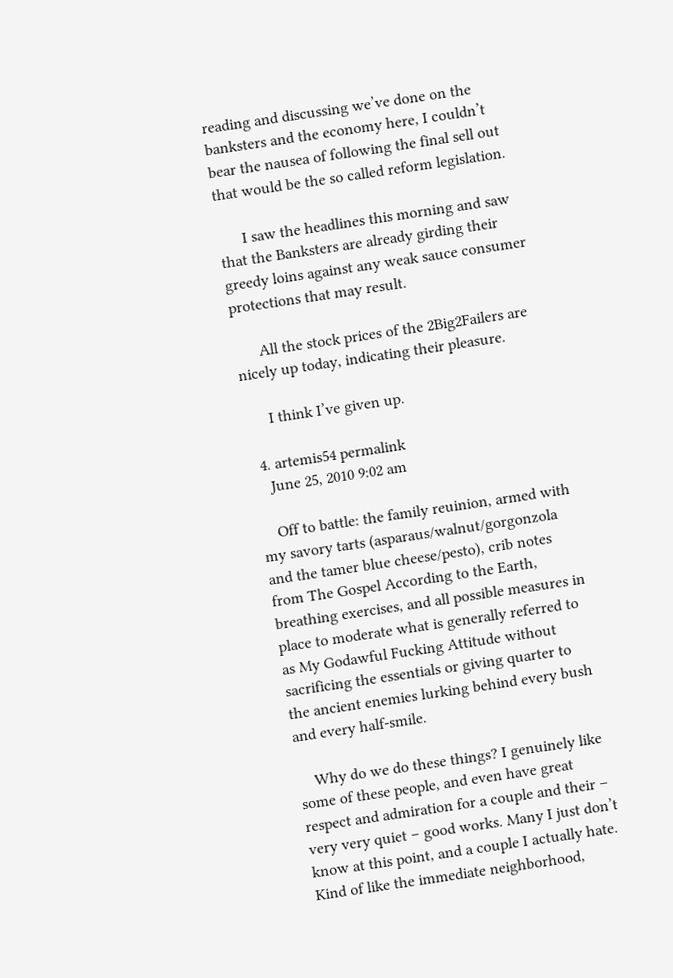reading and discussing we’ve done on the banksters and the economy here, I couldn’t bear the nausea of following the final sell out that would be the so called reform legislation.

      I saw the headlines this morning and saw that the Banksters are already girding their greedy loins against any weak sauce consumer protections that may result.

      All the stock prices of the 2Big2Failers are nicely up today, indicating their pleasure.

      I think I’ve given up.

  4. artemis54 permalink
    June 25, 2010 9:02 am

    Off to battle: the family reuinion, armed with my savory tarts (asparaus/walnut/gorgonzola and the tamer blue cheese/pesto), crib notes from The Gospel According to the Earth, breathing exercises, and all possible measures in place to moderate what is generally referred to as My Godawful Fucking Attitude without sacrificing the essentials or giving quarter to the ancient enemies lurking behind every bush and every half-smile.

    Why do we do these things? I genuinely like some of these people, and even have great respect and admiration for a couple and their – very very quiet – good works. Many I just don’t know at this point, and a couple I actually hate. Kind of like the immediate neighborhood,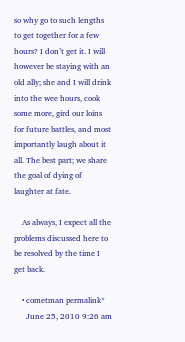so why go to such lengths to get together for a few hours? I don’t get it. I will however be staying with an old ally; she and I will drink into the wee hours, cook some more, gird our loins for future battles, and most importantly laugh about it all. The best part; we share the goal of dying of laughter at fate.

    As always, I expect all the problems discussed here to be resolved by the time I get back.

    • cometman permalink*
      June 25, 2010 9:26 am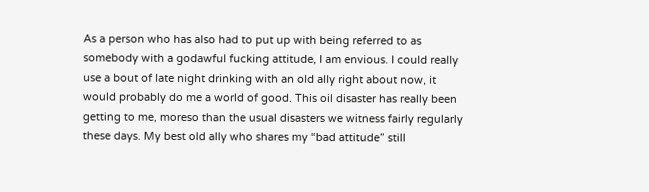As a person who has also had to put up with being referred to as somebody with a godawful fucking attitude, I am envious. I could really use a bout of late night drinking with an old ally right about now, it would probably do me a world of good. This oil disaster has really been getting to me, moreso than the usual disasters we witness fairly regularly these days. My best old ally who shares my “bad attitude” still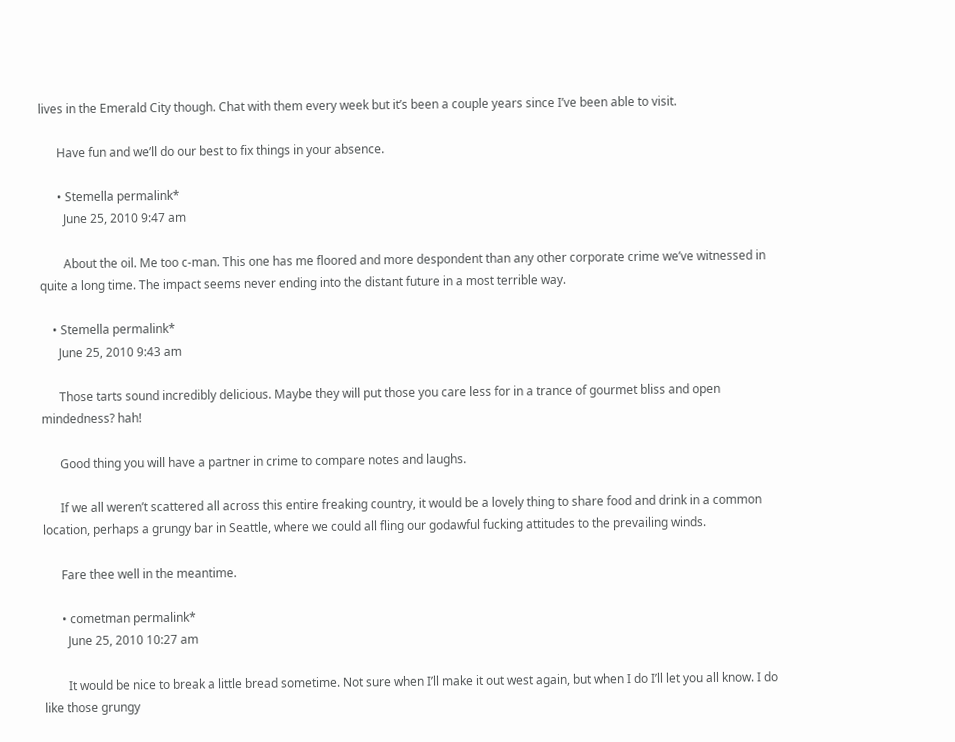lives in the Emerald City though. Chat with them every week but it’s been a couple years since I’ve been able to visit.

      Have fun and we’ll do our best to fix things in your absence.

      • Stemella permalink*
        June 25, 2010 9:47 am

        About the oil. Me too c-man. This one has me floored and more despondent than any other corporate crime we’ve witnessed in quite a long time. The impact seems never ending into the distant future in a most terrible way.

    • Stemella permalink*
      June 25, 2010 9:43 am

      Those tarts sound incredibly delicious. Maybe they will put those you care less for in a trance of gourmet bliss and open mindedness? hah!

      Good thing you will have a partner in crime to compare notes and laughs.

      If we all weren’t scattered all across this entire freaking country, it would be a lovely thing to share food and drink in a common location, perhaps a grungy bar in Seattle, where we could all fling our godawful fucking attitudes to the prevailing winds.

      Fare thee well in the meantime.

      • cometman permalink*
        June 25, 2010 10:27 am

        It would be nice to break a little bread sometime. Not sure when I’ll make it out west again, but when I do I’ll let you all know. I do like those grungy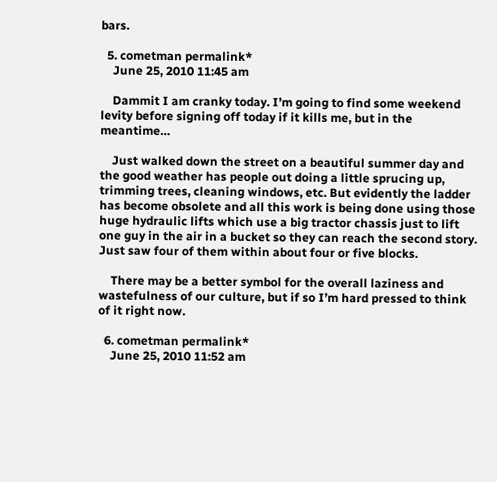bars.

  5. cometman permalink*
    June 25, 2010 11:45 am

    Dammit I am cranky today. I’m going to find some weekend levity before signing off today if it kills me, but in the meantime…

    Just walked down the street on a beautiful summer day and the good weather has people out doing a little sprucing up, trimming trees, cleaning windows, etc. But evidently the ladder has become obsolete and all this work is being done using those huge hydraulic lifts which use a big tractor chassis just to lift one guy in the air in a bucket so they can reach the second story. Just saw four of them within about four or five blocks.

    There may be a better symbol for the overall laziness and wastefulness of our culture, but if so I’m hard pressed to think of it right now.

  6. cometman permalink*
    June 25, 2010 11:52 am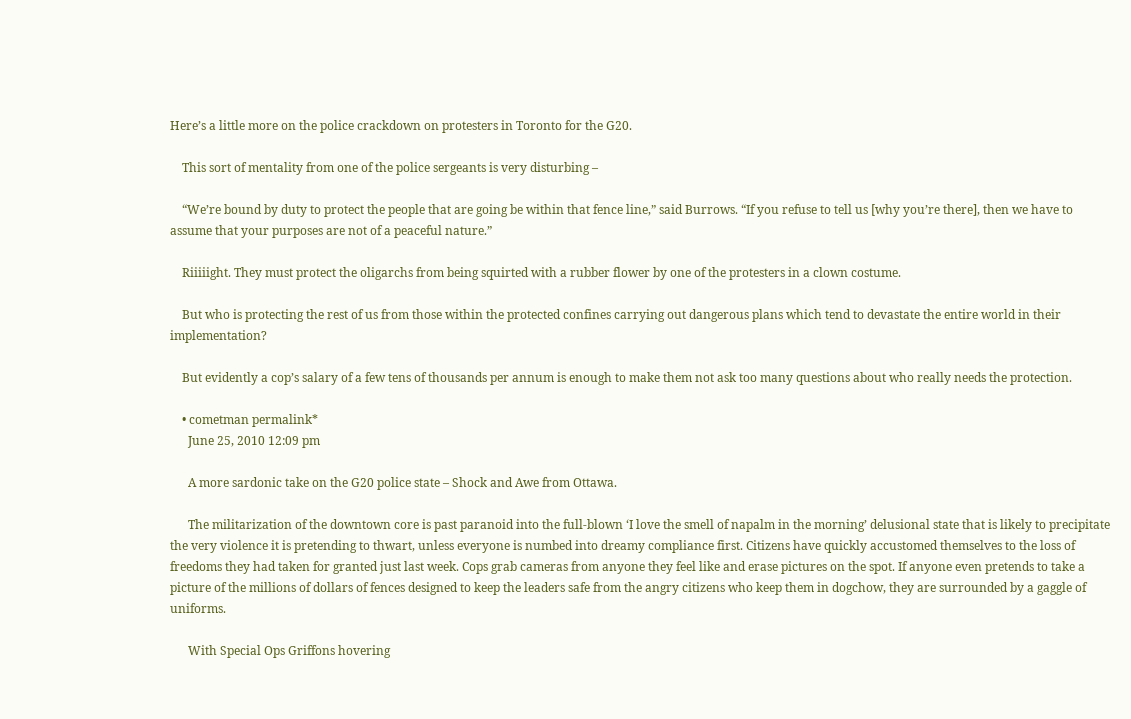Here’s a little more on the police crackdown on protesters in Toronto for the G20.

    This sort of mentality from one of the police sergeants is very disturbing –

    “We’re bound by duty to protect the people that are going be within that fence line,” said Burrows. “If you refuse to tell us [why you’re there], then we have to assume that your purposes are not of a peaceful nature.”

    Riiiiight. They must protect the oligarchs from being squirted with a rubber flower by one of the protesters in a clown costume.

    But who is protecting the rest of us from those within the protected confines carrying out dangerous plans which tend to devastate the entire world in their implementation?

    But evidently a cop’s salary of a few tens of thousands per annum is enough to make them not ask too many questions about who really needs the protection.

    • cometman permalink*
      June 25, 2010 12:09 pm

      A more sardonic take on the G20 police state – Shock and Awe from Ottawa.

      The militarization of the downtown core is past paranoid into the full-blown ‘I love the smell of napalm in the morning’ delusional state that is likely to precipitate the very violence it is pretending to thwart, unless everyone is numbed into dreamy compliance first. Citizens have quickly accustomed themselves to the loss of freedoms they had taken for granted just last week. Cops grab cameras from anyone they feel like and erase pictures on the spot. If anyone even pretends to take a picture of the millions of dollars of fences designed to keep the leaders safe from the angry citizens who keep them in dogchow, they are surrounded by a gaggle of uniforms.

      With Special Ops Griffons hovering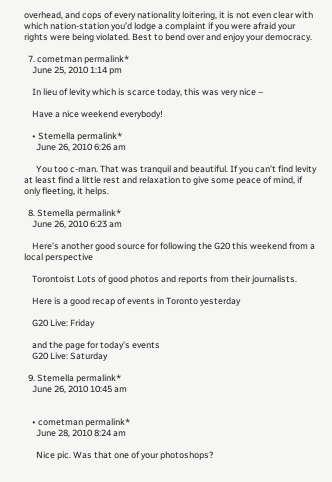overhead, and cops of every nationality loitering, it is not even clear with which nation-station you’d lodge a complaint if you were afraid your rights were being violated. Best to bend over and enjoy your democracy.

  7. cometman permalink*
    June 25, 2010 1:14 pm

    In lieu of levity which is scarce today, this was very nice –

    Have a nice weekend everybody!

    • Stemella permalink*
      June 26, 2010 6:26 am

      You too c-man. That was tranquil and beautiful. If you can’t find levity at least find a little rest and relaxation to give some peace of mind, if only fleeting, it helps.

  8. Stemella permalink*
    June 26, 2010 6:23 am

    Here’s another good source for following the G20 this weekend from a local perspective

    Torontoist Lots of good photos and reports from their journalists.

    Here is a good recap of events in Toronto yesterday

    G20 Live: Friday

    and the page for today’s events
    G20 Live: Saturday

  9. Stemella permalink*
    June 26, 2010 10:45 am


    • cometman permalink*
      June 28, 2010 8:24 am

      Nice pic. Was that one of your photoshops?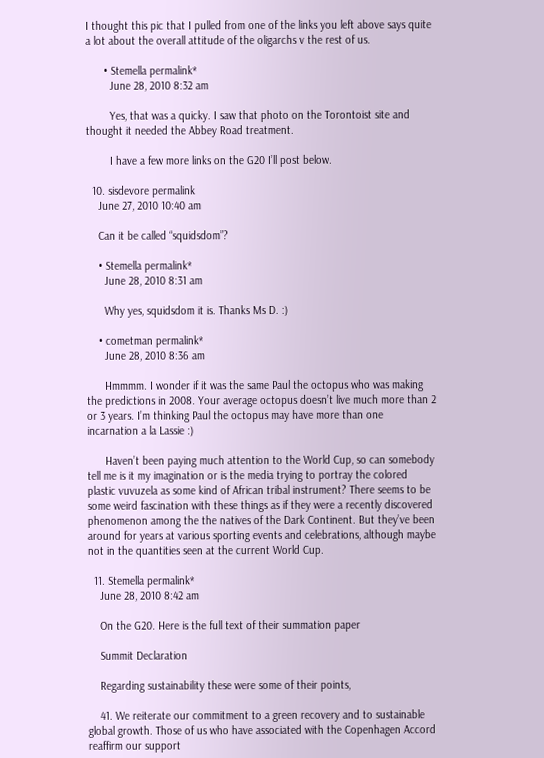I thought this pic that I pulled from one of the links you left above says quite a lot about the overall attitude of the oligarchs v the rest of us.

      • Stemella permalink*
        June 28, 2010 8:32 am

        Yes, that was a quicky. I saw that photo on the Torontoist site and thought it needed the Abbey Road treatment.

        I have a few more links on the G20 I’ll post below.

  10. sisdevore permalink
    June 27, 2010 10:40 am

    Can it be called “squidsdom”?

    • Stemella permalink*
      June 28, 2010 8:31 am

      Why yes, squidsdom it is. Thanks Ms D. :)

    • cometman permalink*
      June 28, 2010 8:36 am

      Hmmmm. I wonder if it was the same Paul the octopus who was making the predictions in 2008. Your average octopus doesn’t live much more than 2 or 3 years. I’m thinking Paul the octopus may have more than one incarnation a la Lassie :)

      Haven’t been paying much attention to the World Cup, so can somebody tell me is it my imagination or is the media trying to portray the colored plastic vuvuzela as some kind of African tribal instrument? There seems to be some weird fascination with these things as if they were a recently discovered phenomenon among the the natives of the Dark Continent. But they’ve been around for years at various sporting events and celebrations, although maybe not in the quantities seen at the current World Cup.

  11. Stemella permalink*
    June 28, 2010 8:42 am

    On the G20. Here is the full text of their summation paper

    Summit Declaration

    Regarding sustainability these were some of their points,

    41. We reiterate our commitment to a green recovery and to sustainable global growth. Those of us who have associated with the Copenhagen Accord reaffirm our support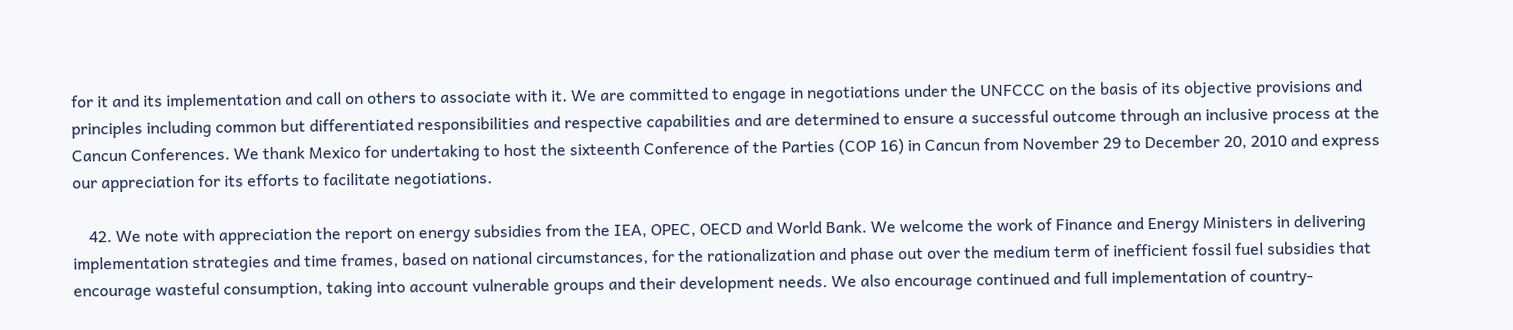for it and its implementation and call on others to associate with it. We are committed to engage in negotiations under the UNFCCC on the basis of its objective provisions and principles including common but differentiated responsibilities and respective capabilities and are determined to ensure a successful outcome through an inclusive process at the Cancun Conferences. We thank Mexico for undertaking to host the sixteenth Conference of the Parties (COP 16) in Cancun from November 29 to December 20, 2010 and express our appreciation for its efforts to facilitate negotiations.

    42. We note with appreciation the report on energy subsidies from the IEA, OPEC, OECD and World Bank. We welcome the work of Finance and Energy Ministers in delivering implementation strategies and time frames, based on national circumstances, for the rationalization and phase out over the medium term of inefficient fossil fuel subsidies that encourage wasteful consumption, taking into account vulnerable groups and their development needs. We also encourage continued and full implementation of country-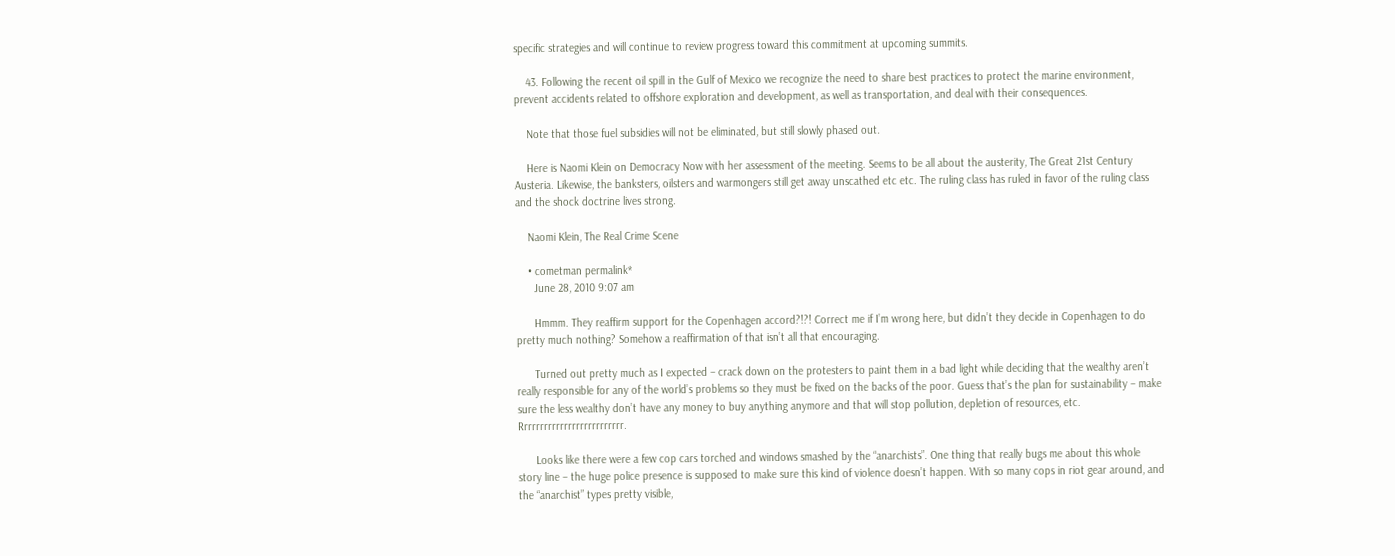specific strategies and will continue to review progress toward this commitment at upcoming summits.

    43. Following the recent oil spill in the Gulf of Mexico we recognize the need to share best practices to protect the marine environment, prevent accidents related to offshore exploration and development, as well as transportation, and deal with their consequences.

    Note that those fuel subsidies will not be eliminated, but still slowly phased out.

    Here is Naomi Klein on Democracy Now with her assessment of the meeting. Seems to be all about the austerity, The Great 21st Century Austeria. Likewise, the banksters, oilsters and warmongers still get away unscathed etc etc. The ruling class has ruled in favor of the ruling class and the shock doctrine lives strong.

    Naomi Klein, The Real Crime Scene

    • cometman permalink*
      June 28, 2010 9:07 am

      Hmmm. They reaffirm support for the Copenhagen accord?!?! Correct me if I’m wrong here, but didn’t they decide in Copenhagen to do pretty much nothing? Somehow a reaffirmation of that isn’t all that encouraging.

      Turned out pretty much as I expected – crack down on the protesters to paint them in a bad light while deciding that the wealthy aren’t really responsible for any of the world’s problems so they must be fixed on the backs of the poor. Guess that’s the plan for sustainability – make sure the less wealthy don’t have any money to buy anything anymore and that will stop pollution, depletion of resources, etc. Rrrrrrrrrrrrrrrrrrrrrrrrrr.

      Looks like there were a few cop cars torched and windows smashed by the “anarchists”. One thing that really bugs me about this whole story line – the huge police presence is supposed to make sure this kind of violence doesn’t happen. With so many cops in riot gear around, and the “anarchist” types pretty visible,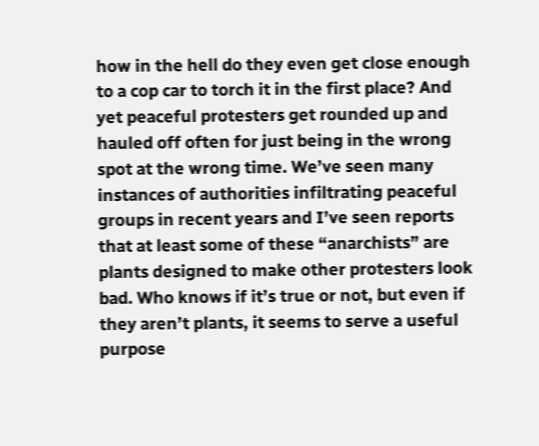how in the hell do they even get close enough to a cop car to torch it in the first place? And yet peaceful protesters get rounded up and hauled off often for just being in the wrong spot at the wrong time. We’ve seen many instances of authorities infiltrating peaceful groups in recent years and I’ve seen reports that at least some of these “anarchists” are plants designed to make other protesters look bad. Who knows if it’s true or not, but even if they aren’t plants, it seems to serve a useful purpose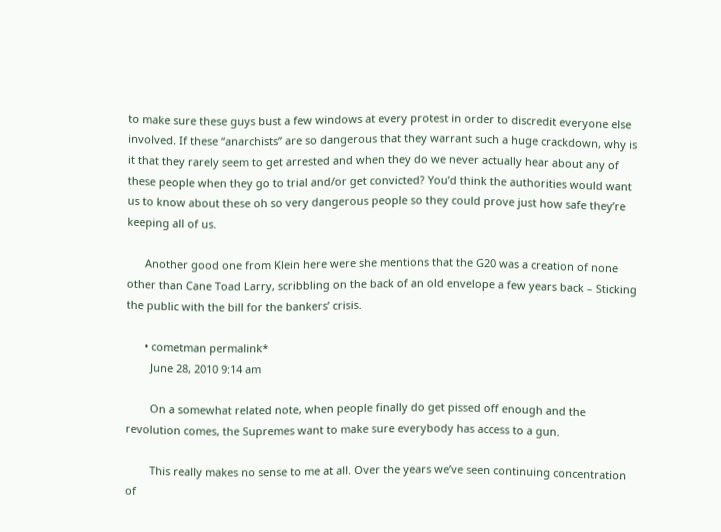to make sure these guys bust a few windows at every protest in order to discredit everyone else involved. If these “anarchists” are so dangerous that they warrant such a huge crackdown, why is it that they rarely seem to get arrested and when they do we never actually hear about any of these people when they go to trial and/or get convicted? You’d think the authorities would want us to know about these oh so very dangerous people so they could prove just how safe they’re keeping all of us.

      Another good one from Klein here were she mentions that the G20 was a creation of none other than Cane Toad Larry, scribbling on the back of an old envelope a few years back – Sticking the public with the bill for the bankers’ crisis.

      • cometman permalink*
        June 28, 2010 9:14 am

        On a somewhat related note, when people finally do get pissed off enough and the revolution comes, the Supremes want to make sure everybody has access to a gun.

        This really makes no sense to me at all. Over the years we’ve seen continuing concentration of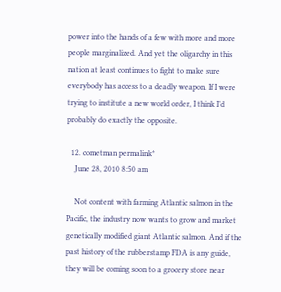power into the hands of a few with more and more people marginalized. And yet the oligarchy in this nation at least continues to fight to make sure everybody has access to a deadly weapon. If I were trying to institute a new world order, I think I’d probably do exactly the opposite.

  12. cometman permalink*
    June 28, 2010 8:50 am

    Not content with farming Atlantic salmon in the Pacific, the industry now wants to grow and market genetically modified giant Atlantic salmon. And if the past history of the rubberstamp FDA is any guide, they will be coming soon to a grocery store near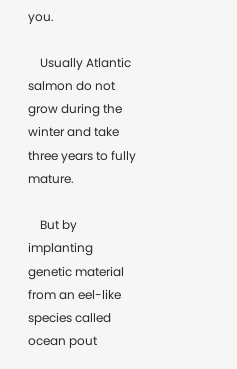you.

    Usually Atlantic salmon do not grow during the winter and take three years to fully mature.

    But by implanting genetic material from an eel-like species called ocean pout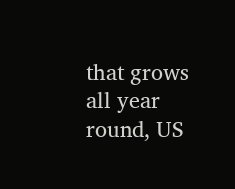that grows all year round, US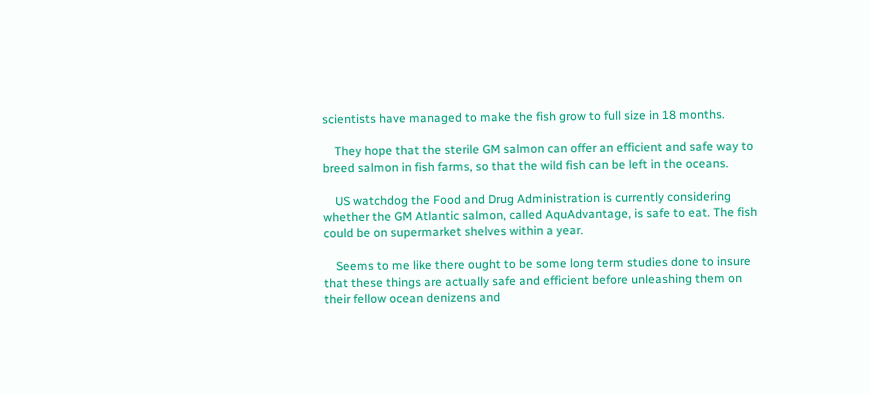scientists have managed to make the fish grow to full size in 18 months.

    They hope that the sterile GM salmon can offer an efficient and safe way to breed salmon in fish farms, so that the wild fish can be left in the oceans.

    US watchdog the Food and Drug Administration is currently considering whether the GM Atlantic salmon, called AquAdvantage, is safe to eat. The fish could be on supermarket shelves within a year.

    Seems to me like there ought to be some long term studies done to insure that these things are actually safe and efficient before unleashing them on their fellow ocean denizens and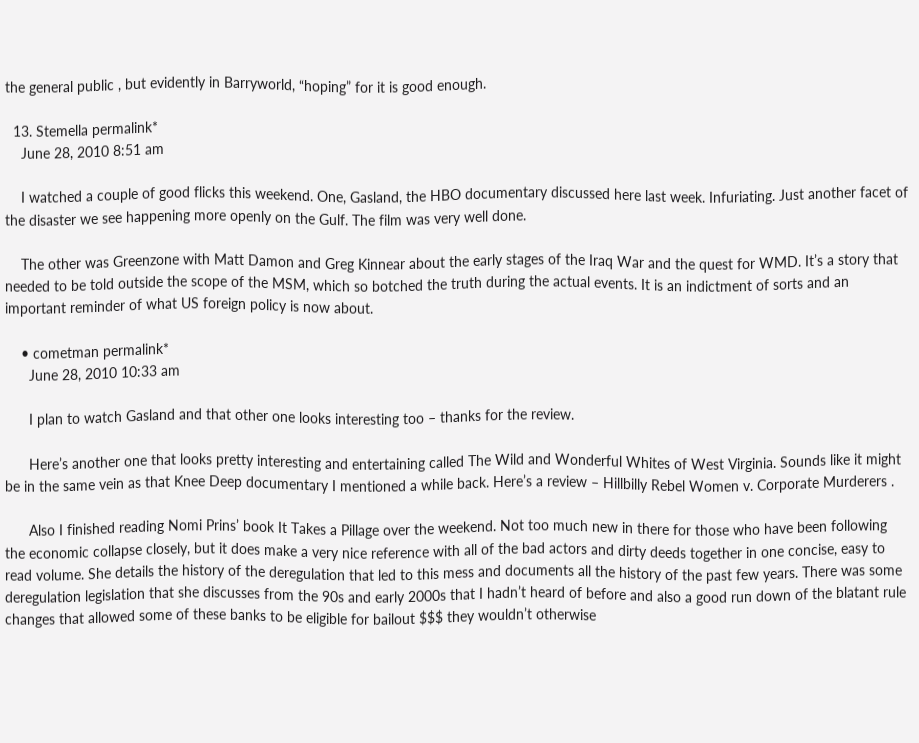the general public , but evidently in Barryworld, “hoping” for it is good enough.

  13. Stemella permalink*
    June 28, 2010 8:51 am

    I watched a couple of good flicks this weekend. One, Gasland, the HBO documentary discussed here last week. Infuriating. Just another facet of the disaster we see happening more openly on the Gulf. The film was very well done.

    The other was Greenzone with Matt Damon and Greg Kinnear about the early stages of the Iraq War and the quest for WMD. It’s a story that needed to be told outside the scope of the MSM, which so botched the truth during the actual events. It is an indictment of sorts and an important reminder of what US foreign policy is now about.

    • cometman permalink*
      June 28, 2010 10:33 am

      I plan to watch Gasland and that other one looks interesting too – thanks for the review.

      Here’s another one that looks pretty interesting and entertaining called The Wild and Wonderful Whites of West Virginia. Sounds like it might be in the same vein as that Knee Deep documentary I mentioned a while back. Here’s a review – Hillbilly Rebel Women v. Corporate Murderers .

      Also I finished reading Nomi Prins’ book It Takes a Pillage over the weekend. Not too much new in there for those who have been following the economic collapse closely, but it does make a very nice reference with all of the bad actors and dirty deeds together in one concise, easy to read volume. She details the history of the deregulation that led to this mess and documents all the history of the past few years. There was some deregulation legislation that she discusses from the 90s and early 2000s that I hadn’t heard of before and also a good run down of the blatant rule changes that allowed some of these banks to be eligible for bailout $$$ they wouldn’t otherwise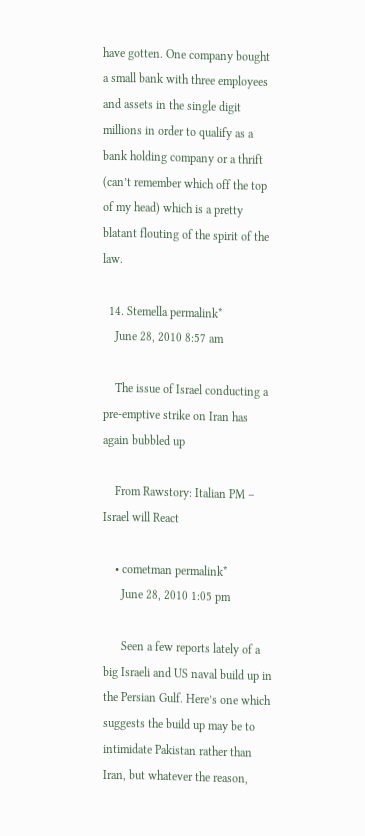have gotten. One company bought a small bank with three employees and assets in the single digit millions in order to qualify as a bank holding company or a thrift (can’t remember which off the top of my head) which is a pretty blatant flouting of the spirit of the law.

  14. Stemella permalink*
    June 28, 2010 8:57 am

    The issue of Israel conducting a pre-emptive strike on Iran has again bubbled up

    From Rawstory: Italian PM – Israel will React

    • cometman permalink*
      June 28, 2010 1:05 pm

      Seen a few reports lately of a big Israeli and US naval build up in the Persian Gulf. Here’s one which suggests the build up may be to intimidate Pakistan rather than Iran, but whatever the reason,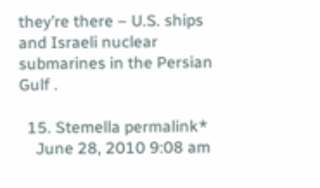they’re there – U.S. ships and Israeli nuclear submarines in the Persian Gulf .

  15. Stemella permalink*
    June 28, 2010 9:08 am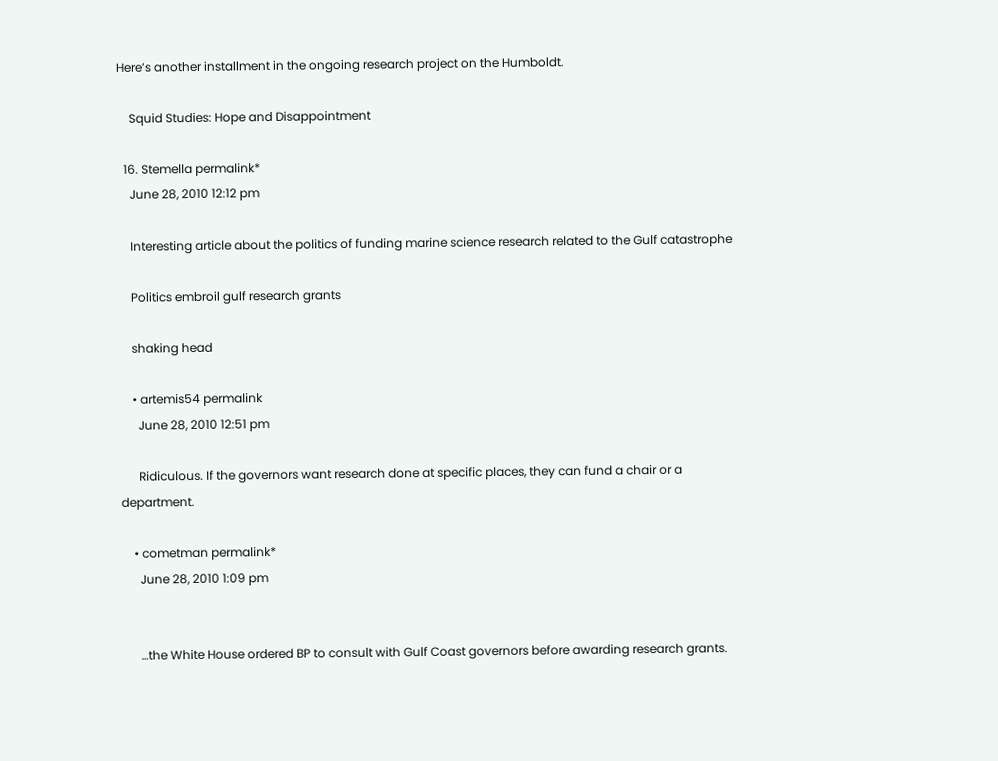Here’s another installment in the ongoing research project on the Humboldt.

    Squid Studies: Hope and Disappointment

  16. Stemella permalink*
    June 28, 2010 12:12 pm

    Interesting article about the politics of funding marine science research related to the Gulf catastrophe

    Politics embroil gulf research grants

    shaking head

    • artemis54 permalink
      June 28, 2010 12:51 pm

      Ridiculous. If the governors want research done at specific places, they can fund a chair or a department.

    • cometman permalink*
      June 28, 2010 1:09 pm


      …the White House ordered BP to consult with Gulf Coast governors before awarding research grants.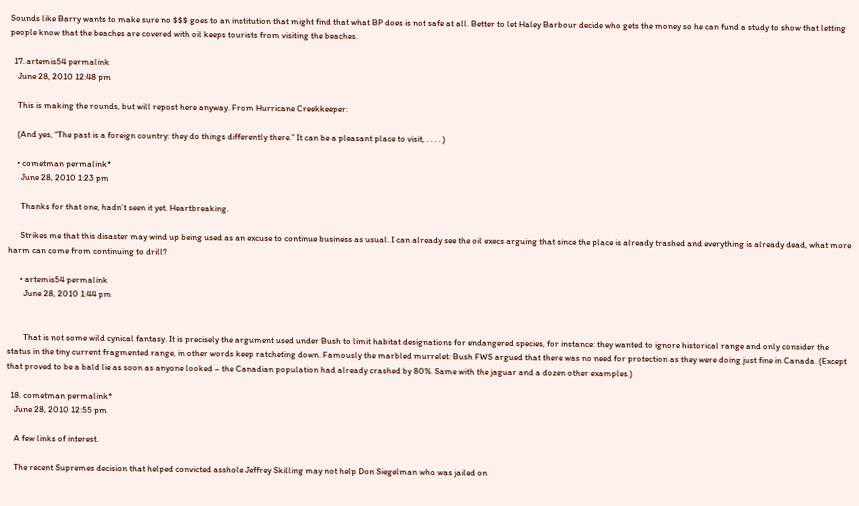Sounds like Barry wants to make sure no $$$ goes to an institution that might find that what BP does is not safe at all. Better to let Haley Barbour decide who gets the money so he can fund a study to show that letting people know that the beaches are covered with oil keeps tourists from visiting the beaches.

  17. artemis54 permalink
    June 28, 2010 12:48 pm

    This is making the rounds, but will repost here anyway. From Hurricane Creekkeeper:

    (And yes, “The past is a foreign country: they do things differently there.” It can be a pleasant place to visit, . . . . )

    • cometman permalink*
      June 28, 2010 1:23 pm

      Thanks for that one, hadn’t seen it yet. Heartbreaking.

      Strikes me that this disaster may wind up being used as an excuse to continue business as usual. I can already see the oil execs arguing that since the place is already trashed and everything is already dead, what more harm can come from continuing to drill?

      • artemis54 permalink
        June 28, 2010 1:44 pm


        That is not some wild cynical fantasy. It is precisely the argument used under Bush to limit habitat designations for endangered species, for instance: they wanted to ignore historical range and only consider the status in the tiny current fragmented range, in other words keep ratcheting down. Famously the marbled murrelet: Bush FWS argued that there was no need for protection as they were doing just fine in Canada. (Except that proved to be a bald lie as soon as anyone looked – the Canadian population had already crashed by 80%. Same with the jaguar and a dozen other examples.)

  18. cometman permalink*
    June 28, 2010 12:55 pm

    A few links of interest.

    The recent Supremes decision that helped convicted asshole Jeffrey Skilling may not help Don Siegelman who was jailed on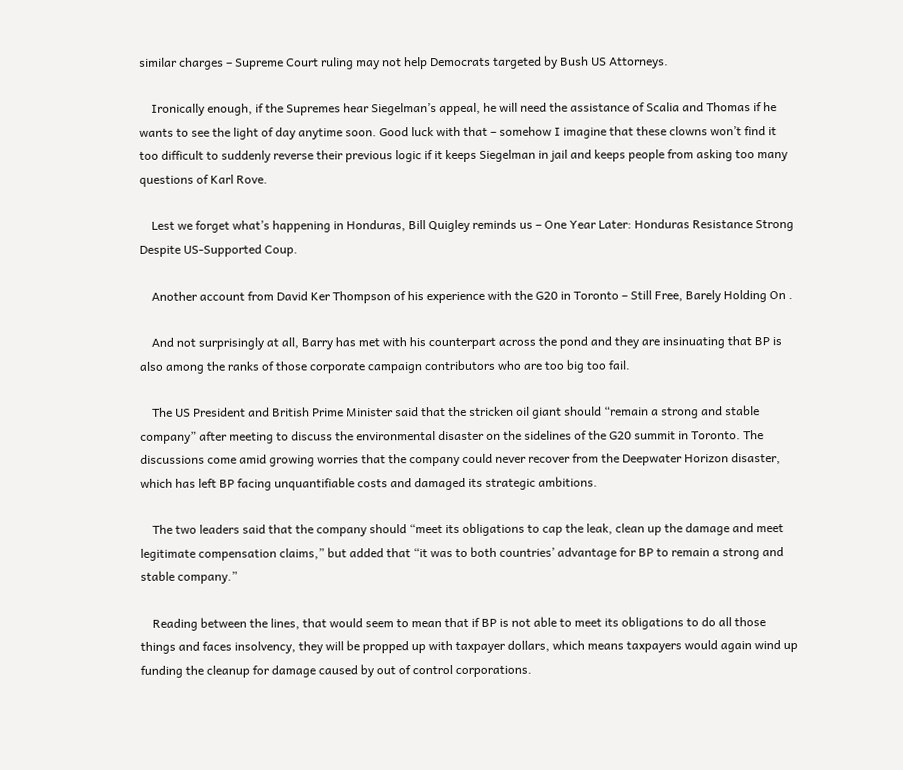similar charges – Supreme Court ruling may not help Democrats targeted by Bush US Attorneys.

    Ironically enough, if the Supremes hear Siegelman’s appeal, he will need the assistance of Scalia and Thomas if he wants to see the light of day anytime soon. Good luck with that – somehow I imagine that these clowns won’t find it too difficult to suddenly reverse their previous logic if it keeps Siegelman in jail and keeps people from asking too many questions of Karl Rove.

    Lest we forget what’s happening in Honduras, Bill Quigley reminds us – One Year Later: Honduras Resistance Strong Despite US-Supported Coup.

    Another account from David Ker Thompson of his experience with the G20 in Toronto – Still Free, Barely Holding On .

    And not surprisingly at all, Barry has met with his counterpart across the pond and they are insinuating that BP is also among the ranks of those corporate campaign contributors who are too big too fail.

    The US President and British Prime Minister said that the stricken oil giant should “remain a strong and stable company” after meeting to discuss the environmental disaster on the sidelines of the G20 summit in Toronto. The discussions come amid growing worries that the company could never recover from the Deepwater Horizon disaster, which has left BP facing unquantifiable costs and damaged its strategic ambitions.

    The two leaders said that the company should “meet its obligations to cap the leak, clean up the damage and meet legitimate compensation claims,” but added that “it was to both countries’ advantage for BP to remain a strong and stable company.”

    Reading between the lines, that would seem to mean that if BP is not able to meet its obligations to do all those things and faces insolvency, they will be propped up with taxpayer dollars, which means taxpayers would again wind up funding the cleanup for damage caused by out of control corporations.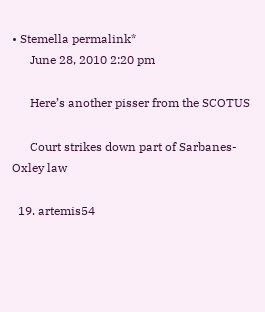• Stemella permalink*
      June 28, 2010 2:20 pm

      Here’s another pisser from the SCOTUS

      Court strikes down part of Sarbanes-Oxley law

  19. artemis54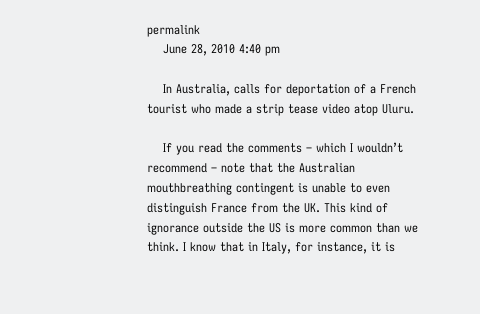permalink
    June 28, 2010 4:40 pm

    In Australia, calls for deportation of a French tourist who made a strip tease video atop Uluru.

    If you read the comments – which I wouldn’t recommend – note that the Australian mouthbreathing contingent is unable to even distinguish France from the UK. This kind of ignorance outside the US is more common than we think. I know that in Italy, for instance, it is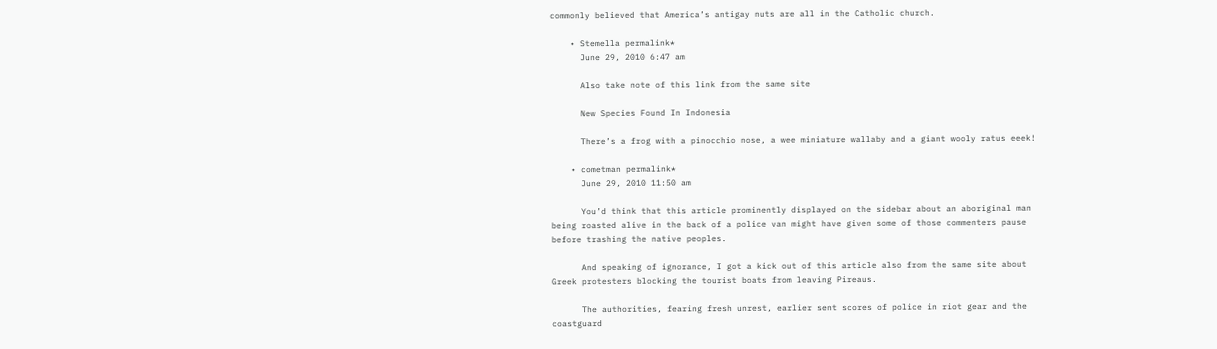commonly believed that America’s antigay nuts are all in the Catholic church.

    • Stemella permalink*
      June 29, 2010 6:47 am

      Also take note of this link from the same site

      New Species Found In Indonesia

      There’s a frog with a pinocchio nose, a wee miniature wallaby and a giant wooly ratus eeek!

    • cometman permalink*
      June 29, 2010 11:50 am

      You’d think that this article prominently displayed on the sidebar about an aboriginal man being roasted alive in the back of a police van might have given some of those commenters pause before trashing the native peoples.

      And speaking of ignorance, I got a kick out of this article also from the same site about Greek protesters blocking the tourist boats from leaving Pireaus.

      The authorities, fearing fresh unrest, earlier sent scores of police in riot gear and the coastguard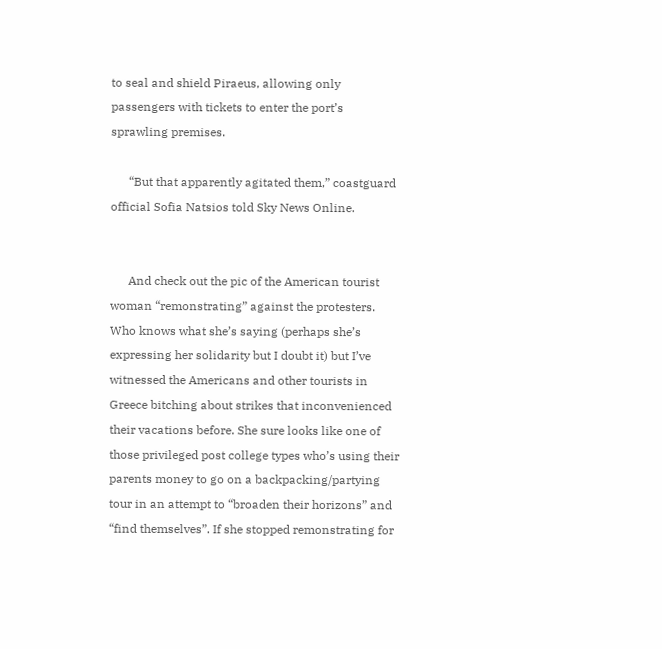to seal and shield Piraeus, allowing only passengers with tickets to enter the port’s sprawling premises.

      “But that apparently agitated them,” coastguard official Sofia Natsios told Sky News Online.


      And check out the pic of the American tourist woman “remonstrating” against the protesters. Who knows what she’s saying (perhaps she’s expressing her solidarity but I doubt it) but I’ve witnessed the Americans and other tourists in Greece bitching about strikes that inconvenienced their vacations before. She sure looks like one of those privileged post college types who’s using their parents money to go on a backpacking/partying tour in an attempt to “broaden their horizons” and “find themselves”. If she stopped remonstrating for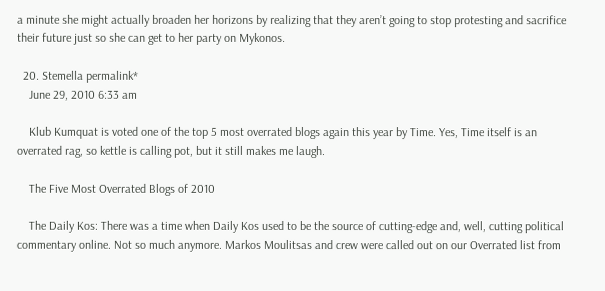a minute she might actually broaden her horizons by realizing that they aren’t going to stop protesting and sacrifice their future just so she can get to her party on Mykonos.

  20. Stemella permalink*
    June 29, 2010 6:33 am

    Klub Kumquat is voted one of the top 5 most overrated blogs again this year by Time. Yes, Time itself is an overrated rag, so kettle is calling pot, but it still makes me laugh.

    The Five Most Overrated Blogs of 2010

    The Daily Kos: There was a time when Daily Kos used to be the source of cutting-edge and, well, cutting political commentary online. Not so much anymore. Markos Moulitsas and crew were called out on our Overrated list from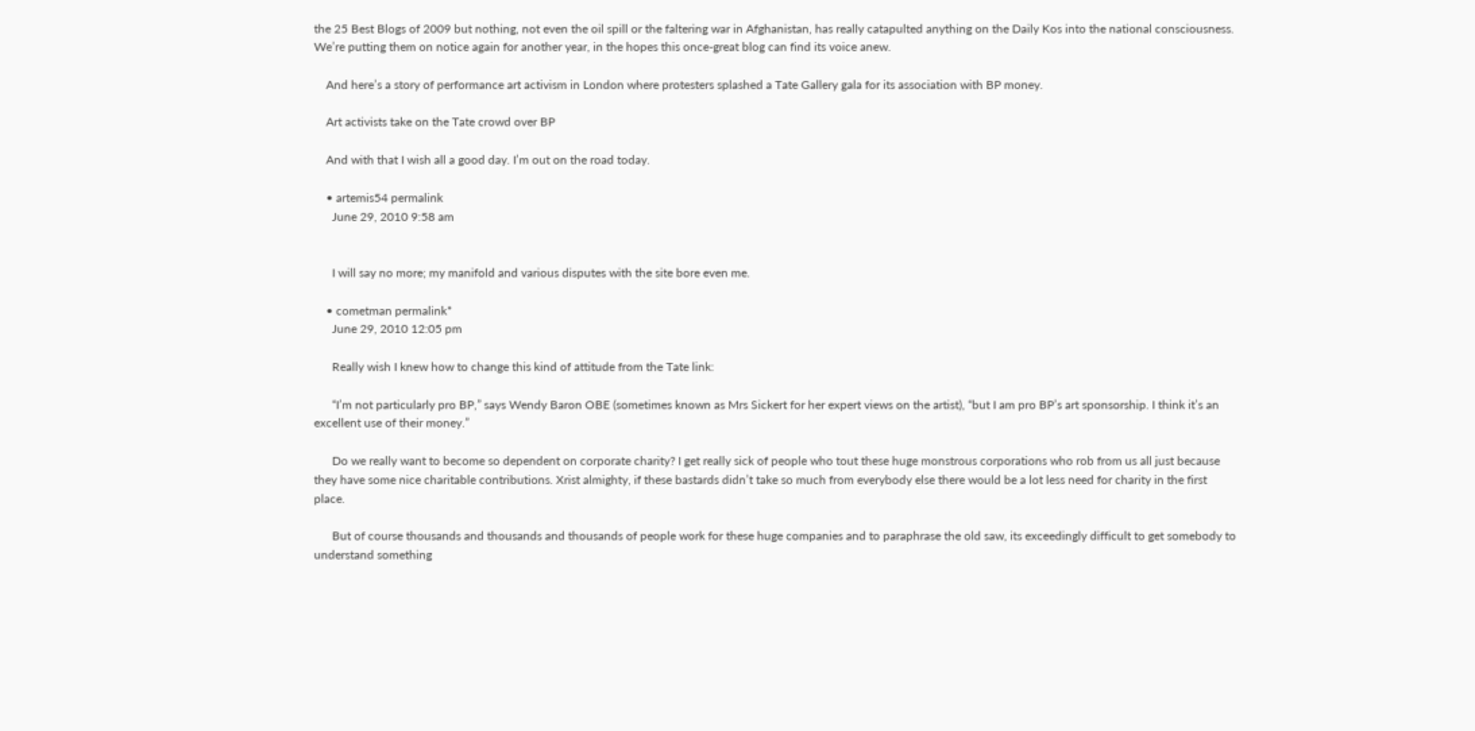the 25 Best Blogs of 2009 but nothing, not even the oil spill or the faltering war in Afghanistan, has really catapulted anything on the Daily Kos into the national consciousness. We’re putting them on notice again for another year, in the hopes this once-great blog can find its voice anew.

    And here’s a story of performance art activism in London where protesters splashed a Tate Gallery gala for its association with BP money.

    Art activists take on the Tate crowd over BP

    And with that I wish all a good day. I’m out on the road today.

    • artemis54 permalink
      June 29, 2010 9:58 am


      I will say no more; my manifold and various disputes with the site bore even me.

    • cometman permalink*
      June 29, 2010 12:05 pm

      Really wish I knew how to change this kind of attitude from the Tate link:

      “I’m not particularly pro BP,” says Wendy Baron OBE (sometimes known as Mrs Sickert for her expert views on the artist), “but I am pro BP’s art sponsorship. I think it’s an excellent use of their money.”

      Do we really want to become so dependent on corporate charity? I get really sick of people who tout these huge monstrous corporations who rob from us all just because they have some nice charitable contributions. Xrist almighty, if these bastards didn’t take so much from everybody else there would be a lot less need for charity in the first place.

      But of course thousands and thousands and thousands of people work for these huge companies and to paraphrase the old saw, its exceedingly difficult to get somebody to understand something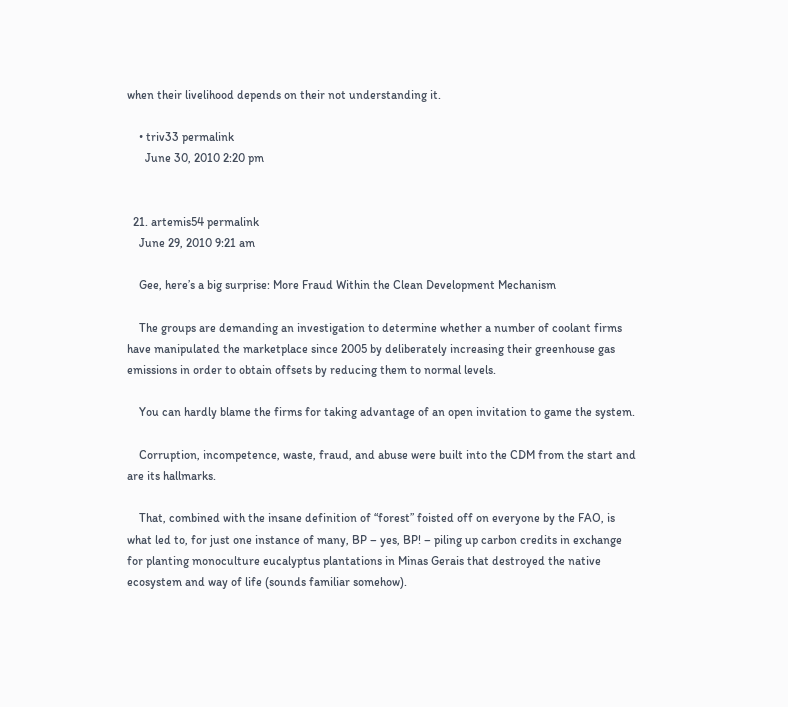when their livelihood depends on their not understanding it.

    • triv33 permalink
      June 30, 2010 2:20 pm


  21. artemis54 permalink
    June 29, 2010 9:21 am

    Gee, here’s a big surprise: More Fraud Within the Clean Development Mechanism

    The groups are demanding an investigation to determine whether a number of coolant firms have manipulated the marketplace since 2005 by deliberately increasing their greenhouse gas emissions in order to obtain offsets by reducing them to normal levels.

    You can hardly blame the firms for taking advantage of an open invitation to game the system.

    Corruption, incompetence, waste, fraud, and abuse were built into the CDM from the start and are its hallmarks.

    That, combined with the insane definition of “forest” foisted off on everyone by the FAO, is what led to, for just one instance of many, BP – yes, BP! – piling up carbon credits in exchange for planting monoculture eucalyptus plantations in Minas Gerais that destroyed the native ecosystem and way of life (sounds familiar somehow).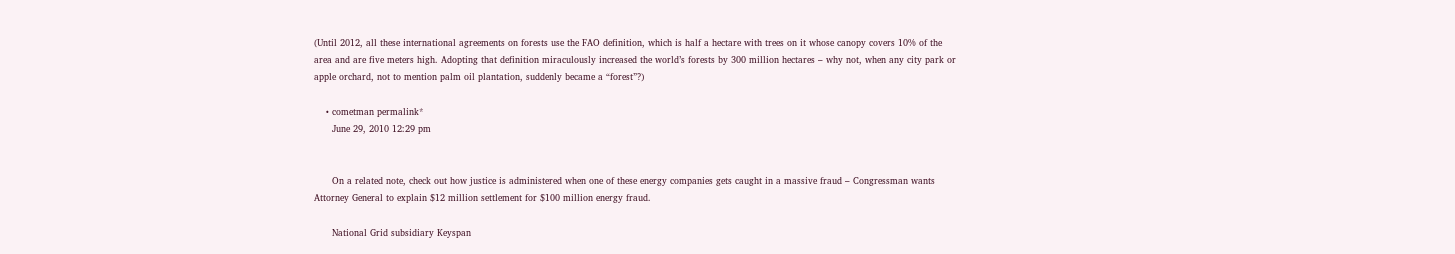(Until 2012, all these international agreements on forests use the FAO definition, which is half a hectare with trees on it whose canopy covers 10% of the area and are five meters high. Adopting that definition miraculously increased the world’s forests by 300 million hectares – why not, when any city park or apple orchard, not to mention palm oil plantation, suddenly became a “forest”?)

    • cometman permalink*
      June 29, 2010 12:29 pm


      On a related note, check out how justice is administered when one of these energy companies gets caught in a massive fraud – Congressman wants Attorney General to explain $12 million settlement for $100 million energy fraud.

      National Grid subsidiary Keyspan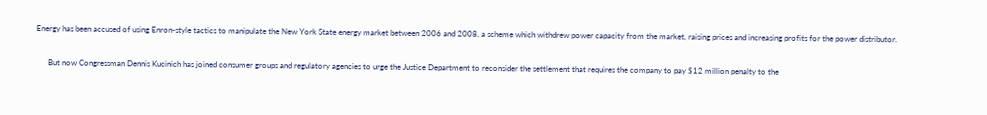Energy has been accused of using Enron-style tactics to manipulate the New York State energy market between 2006 and 2008, a scheme which withdrew power capacity from the market, raising prices and increasing profits for the power distributor.

      But now Congressman Dennis Kucinich has joined consumer groups and regulatory agencies to urge the Justice Department to reconsider the settlement that requires the company to pay $12 million penalty to the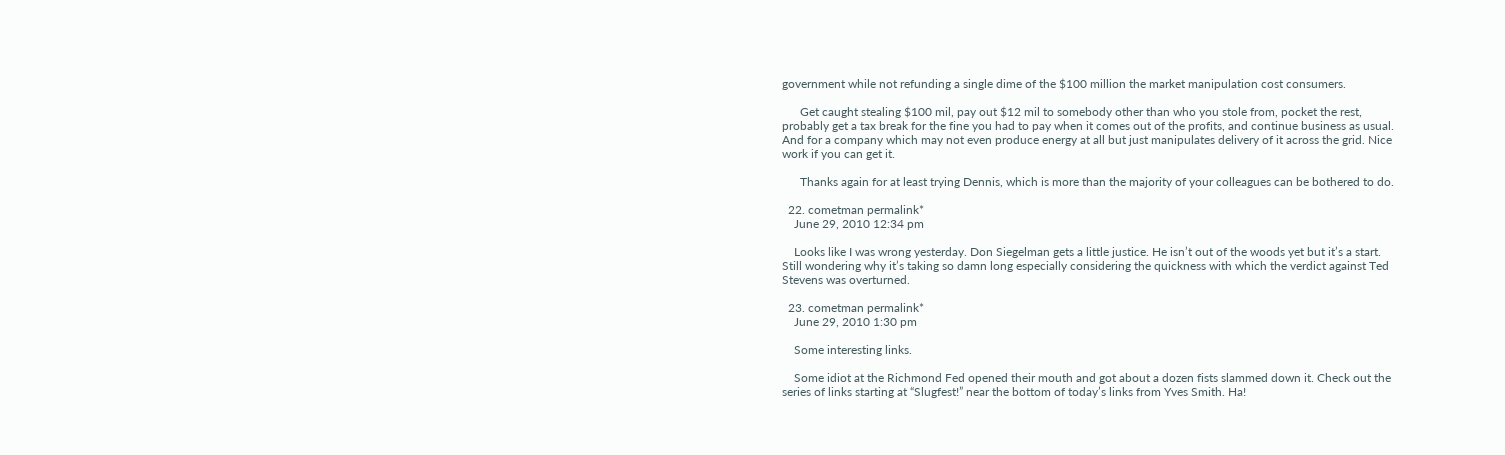government while not refunding a single dime of the $100 million the market manipulation cost consumers.

      Get caught stealing $100 mil, pay out $12 mil to somebody other than who you stole from, pocket the rest, probably get a tax break for the fine you had to pay when it comes out of the profits, and continue business as usual. And for a company which may not even produce energy at all but just manipulates delivery of it across the grid. Nice work if you can get it.

      Thanks again for at least trying Dennis, which is more than the majority of your colleagues can be bothered to do.

  22. cometman permalink*
    June 29, 2010 12:34 pm

    Looks like I was wrong yesterday. Don Siegelman gets a little justice. He isn’t out of the woods yet but it’s a start. Still wondering why it’s taking so damn long especially considering the quickness with which the verdict against Ted Stevens was overturned.

  23. cometman permalink*
    June 29, 2010 1:30 pm

    Some interesting links.

    Some idiot at the Richmond Fed opened their mouth and got about a dozen fists slammed down it. Check out the series of links starting at “Slugfest!” near the bottom of today’s links from Yves Smith. Ha!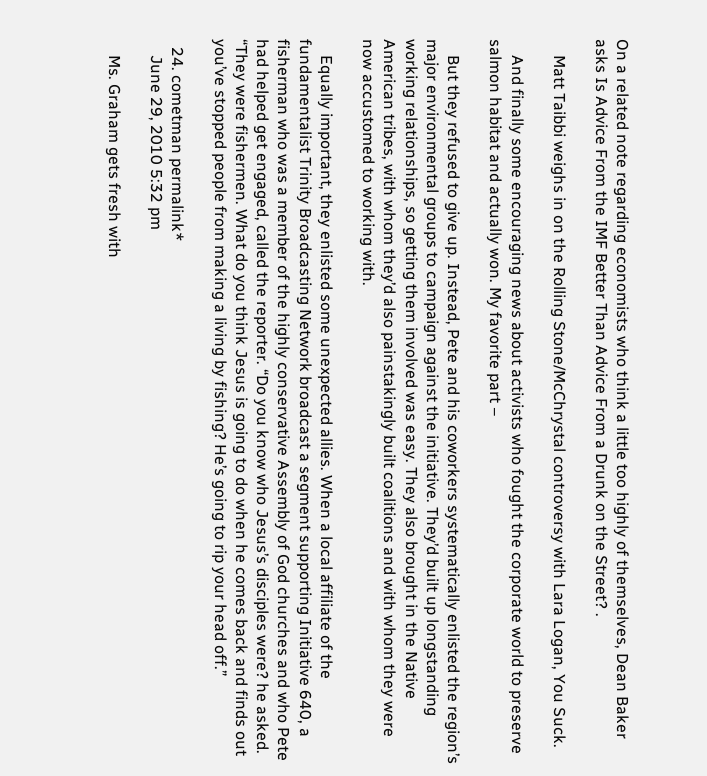On a related note regarding economists who think a little too highly of themselves, Dean Baker asks Is Advice From the IMF Better Than Advice From a Drunk on the Street? .

    Matt Taibbi weighs in on the Rolling Stone/McChrystal controversy with Lara Logan, You Suck.

    And finally some encouraging news about activists who fought the corporate world to preserve salmon habitat and actually won. My favorite part –

    But they refused to give up. Instead, Pete and his coworkers systematically enlisted the region’s major environmental groups to campaign against the initiative. They’d built up longstanding working relationships, so getting them involved was easy. They also brought in the Native American tribes, with whom they’d also painstakingly built coalitions and with whom they were now accustomed to working with.

    Equally important, they enlisted some unexpected allies. When a local affiliate of the fundamentalist Trinity Broadcasting Network broadcast a segment supporting Initiative 640, a fisherman who was a member of the highly conservative Assembly of God churches and who Pete had helped get engaged, called the reporter. “Do you know who Jesus’s disciples were? he asked. “They were fishermen. What do you think Jesus is going to do when he comes back and finds out you’ve stopped people from making a living by fishing? He’s going to rip your head off.”

  24. cometman permalink*
    June 29, 2010 5:32 pm

    Ms. Graham gets fresh with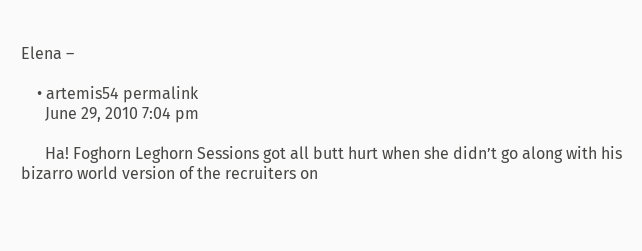Elena –

    • artemis54 permalink
      June 29, 2010 7:04 pm

      Ha! Foghorn Leghorn Sessions got all butt hurt when she didn’t go along with his bizarro world version of the recruiters on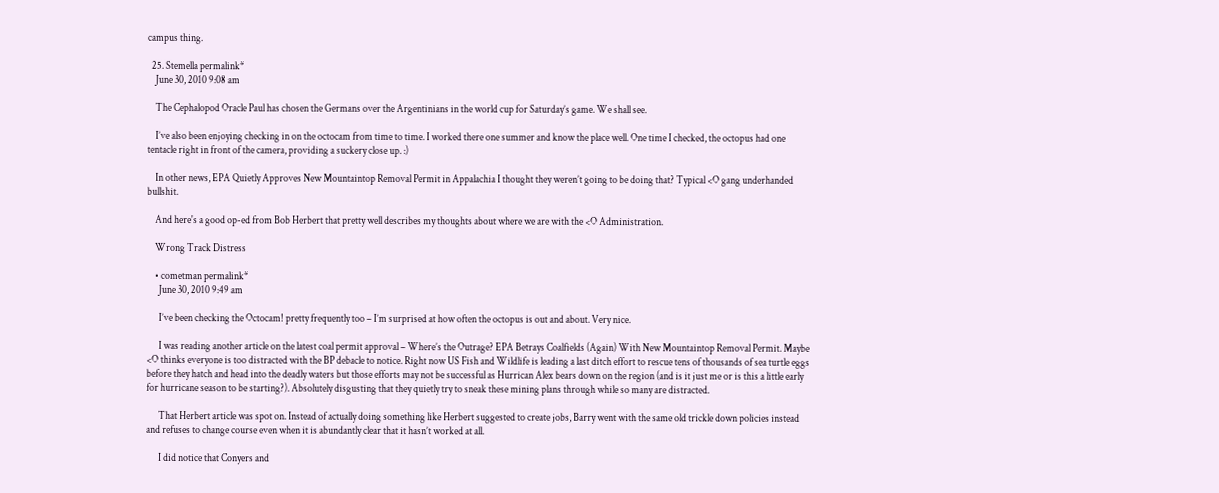campus thing.

  25. Stemella permalink*
    June 30, 2010 9:08 am

    The Cephalopod Oracle Paul has chosen the Germans over the Argentinians in the world cup for Saturday’s game. We shall see.

    I’ve also been enjoying checking in on the octocam from time to time. I worked there one summer and know the place well. One time I checked, the octopus had one tentacle right in front of the camera, providing a suckery close up. :)

    In other news, EPA Quietly Approves New Mountaintop Removal Permit in Appalachia I thought they weren’t going to be doing that? Typical <O gang underhanded bullshit.

    And here's a good op-ed from Bob Herbert that pretty well describes my thoughts about where we are with the <O Administration.

    Wrong Track Distress

    • cometman permalink*
      June 30, 2010 9:49 am

      I’ve been checking the Octocam! pretty frequently too – I’m surprised at how often the octopus is out and about. Very nice.

      I was reading another article on the latest coal permit approval – Where’s the Outrage? EPA Betrays Coalfields (Again) With New Mountaintop Removal Permit. Maybe <O thinks everyone is too distracted with the BP debacle to notice. Right now US Fish and Wildlife is leading a last ditch effort to rescue tens of thousands of sea turtle eggs before they hatch and head into the deadly waters but those efforts may not be successful as Hurrican Alex bears down on the region (and is it just me or is this a little early for hurricane season to be starting?). Absolutely disgusting that they quietly try to sneak these mining plans through while so many are distracted.

      That Herbert article was spot on. Instead of actually doing something like Herbert suggested to create jobs, Barry went with the same old trickle down policies instead and refuses to change course even when it is abundantly clear that it hasn’t worked at all.

      I did notice that Conyers and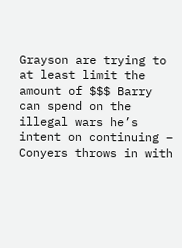Grayson are trying to at least limit the amount of $$$ Barry can spend on the illegal wars he’s intent on continuing – Conyers throws in with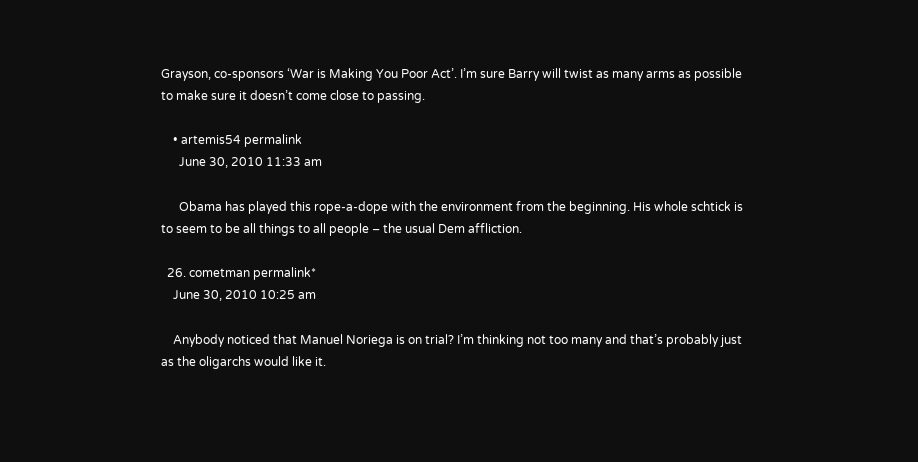Grayson, co-sponsors ‘War is Making You Poor Act’. I’m sure Barry will twist as many arms as possible to make sure it doesn’t come close to passing.

    • artemis54 permalink
      June 30, 2010 11:33 am

      Obama has played this rope-a-dope with the environment from the beginning. His whole schtick is to seem to be all things to all people – the usual Dem affliction.

  26. cometman permalink*
    June 30, 2010 10:25 am

    Anybody noticed that Manuel Noriega is on trial? I’m thinking not too many and that’s probably just as the oligarchs would like it.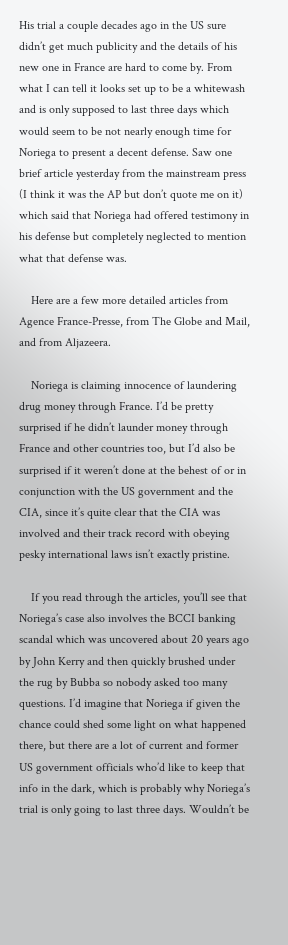His trial a couple decades ago in the US sure didn’t get much publicity and the details of his new one in France are hard to come by. From what I can tell it looks set up to be a whitewash and is only supposed to last three days which would seem to be not nearly enough time for Noriega to present a decent defense. Saw one brief article yesterday from the mainstream press (I think it was the AP but don’t quote me on it) which said that Noriega had offered testimony in his defense but completely neglected to mention what that defense was.

    Here are a few more detailed articles from Agence France-Presse, from The Globe and Mail, and from Aljazeera.

    Noriega is claiming innocence of laundering drug money through France. I’d be pretty surprised if he didn’t launder money through France and other countries too, but I’d also be surprised if it weren’t done at the behest of or in conjunction with the US government and the CIA, since it’s quite clear that the CIA was involved and their track record with obeying pesky international laws isn’t exactly pristine.

    If you read through the articles, you’ll see that Noriega’s case also involves the BCCI banking scandal which was uncovered about 20 years ago by John Kerry and then quickly brushed under the rug by Bubba so nobody asked too many questions. I’d imagine that Noriega if given the chance could shed some light on what happened there, but there are a lot of current and former US government officials who’d like to keep that info in the dark, which is probably why Noriega’s trial is only going to last three days. Wouldn’t be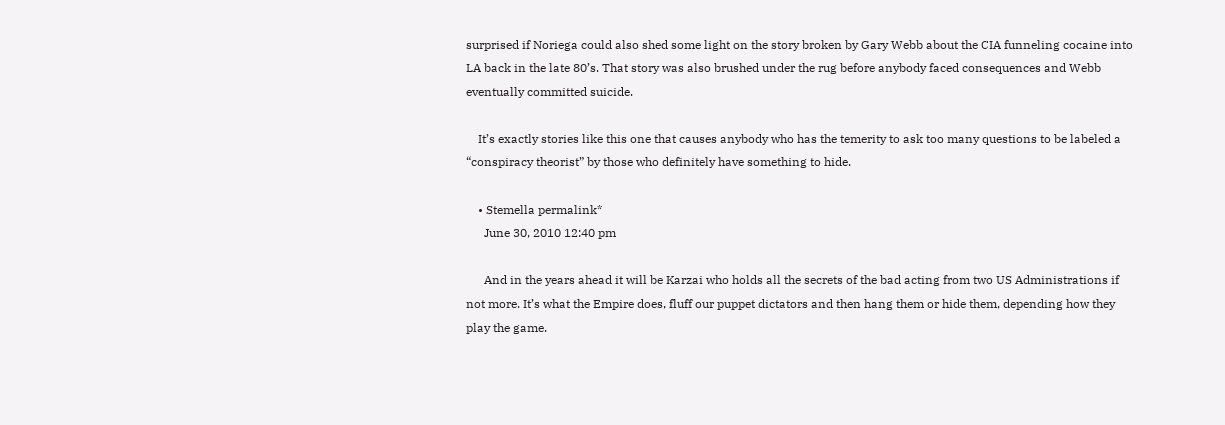surprised if Noriega could also shed some light on the story broken by Gary Webb about the CIA funneling cocaine into LA back in the late 80’s. That story was also brushed under the rug before anybody faced consequences and Webb eventually committed suicide.

    It’s exactly stories like this one that causes anybody who has the temerity to ask too many questions to be labeled a “conspiracy theorist” by those who definitely have something to hide.

    • Stemella permalink*
      June 30, 2010 12:40 pm

      And in the years ahead it will be Karzai who holds all the secrets of the bad acting from two US Administrations if not more. It’s what the Empire does, fluff our puppet dictators and then hang them or hide them, depending how they play the game.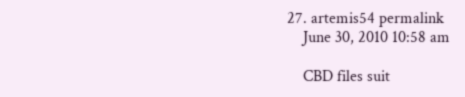27. artemis54 permalink
    June 30, 2010 10:58 am

    CBD files suit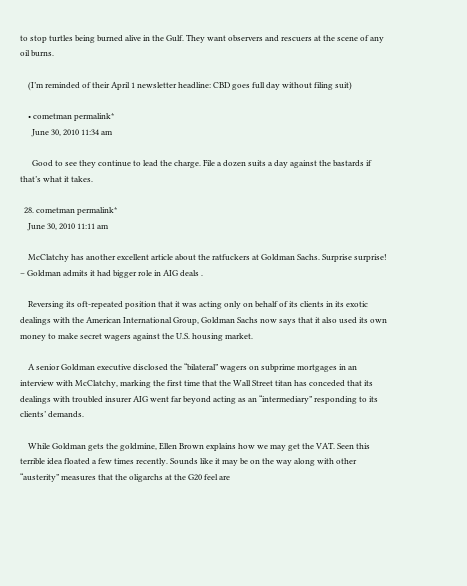to stop turtles being burned alive in the Gulf. They want observers and rescuers at the scene of any oil burns.

    (I’m reminded of their April 1 newsletter headline: CBD goes full day without filing suit)

    • cometman permalink*
      June 30, 2010 11:34 am

      Good to see they continue to lead the charge. File a dozen suits a day against the bastards if that’s what it takes.

  28. cometman permalink*
    June 30, 2010 11:11 am

    McClatchy has another excellent article about the ratfuckers at Goldman Sachs. Surprise surprise! – Goldman admits it had bigger role in AIG deals .

    Reversing its oft-repeated position that it was acting only on behalf of its clients in its exotic dealings with the American International Group, Goldman Sachs now says that it also used its own money to make secret wagers against the U.S. housing market.

    A senior Goldman executive disclosed the “bilateral” wagers on subprime mortgages in an interview with McClatchy, marking the first time that the Wall Street titan has conceded that its dealings with troubled insurer AIG went far beyond acting as an “intermediary” responding to its clients’ demands.

    While Goldman gets the goldmine, Ellen Brown explains how we may get the VAT. Seen this terrible idea floated a few times recently. Sounds like it may be on the way along with other “austerity” measures that the oligarchs at the G20 feel are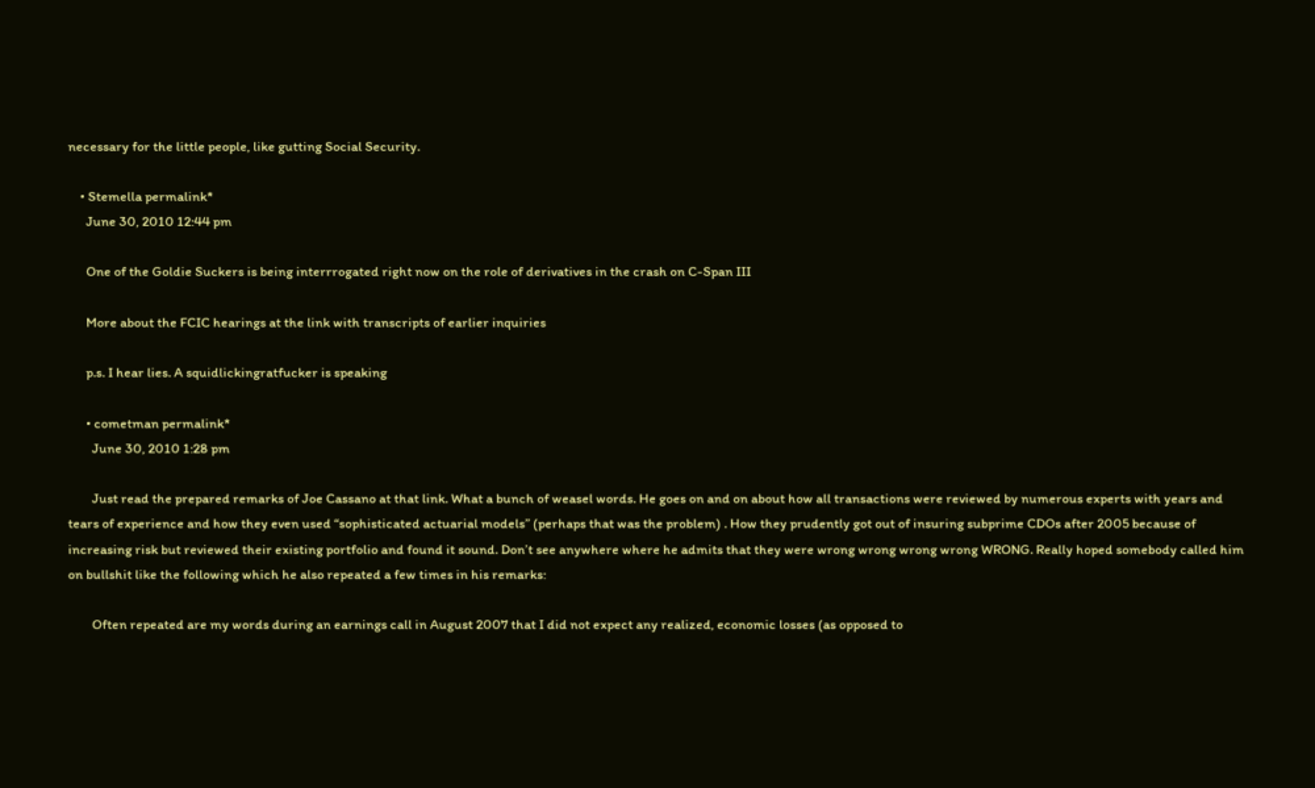necessary for the little people, like gutting Social Security.

    • Stemella permalink*
      June 30, 2010 12:44 pm

      One of the Goldie Suckers is being interrrogated right now on the role of derivatives in the crash on C-Span III

      More about the FCIC hearings at the link with transcripts of earlier inquiries

      p.s. I hear lies. A squidlickingratfucker is speaking

      • cometman permalink*
        June 30, 2010 1:28 pm

        Just read the prepared remarks of Joe Cassano at that link. What a bunch of weasel words. He goes on and on about how all transactions were reviewed by numerous experts with years and tears of experience and how they even used “sophisticated actuarial models” (perhaps that was the problem) . How they prudently got out of insuring subprime CDOs after 2005 because of increasing risk but reviewed their existing portfolio and found it sound. Don’t see anywhere where he admits that they were wrong wrong wrong wrong WRONG. Really hoped somebody called him on bullshit like the following which he also repeated a few times in his remarks:

        Often repeated are my words during an earnings call in August 2007 that I did not expect any realized, economic losses (as opposed to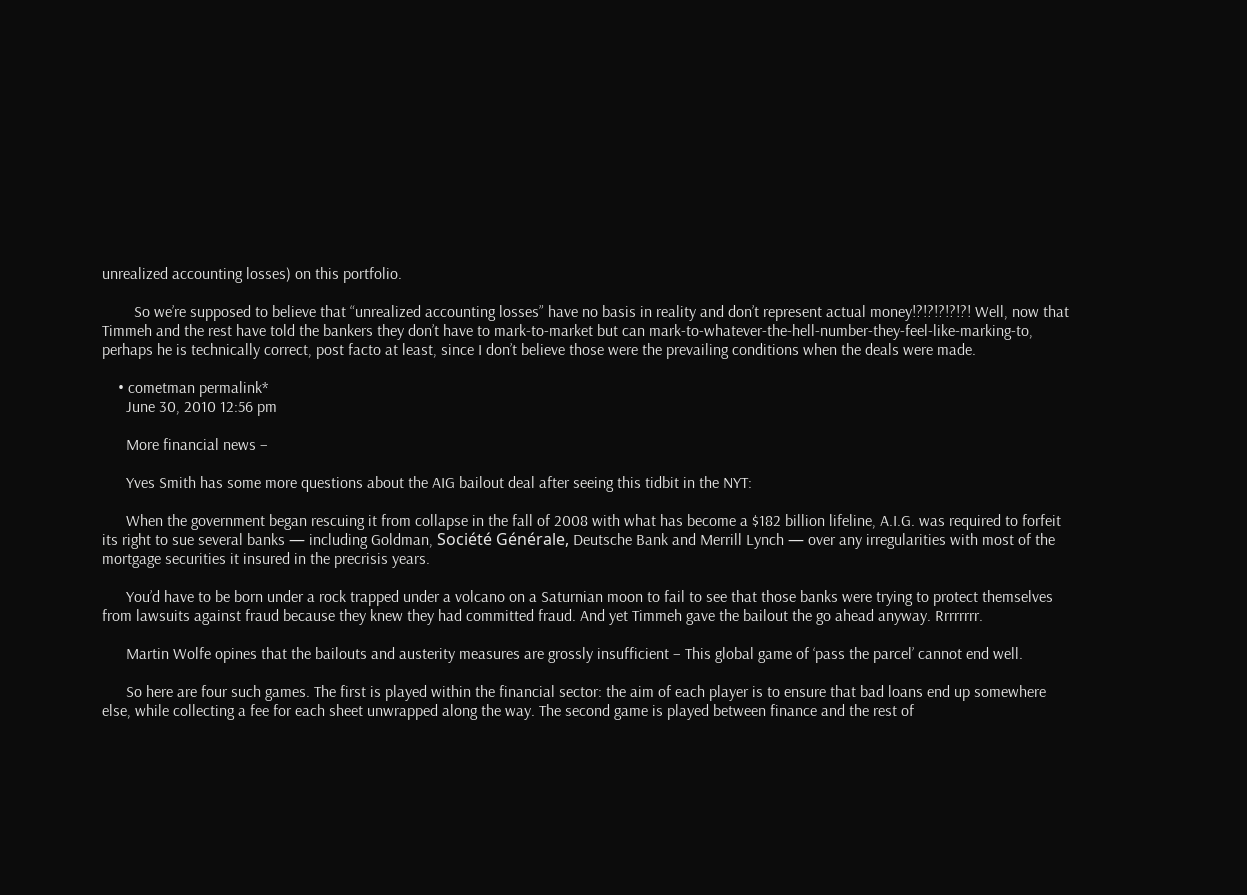unrealized accounting losses) on this portfolio.

        So we’re supposed to believe that “unrealized accounting losses” have no basis in reality and don’t represent actual money!?!?!?!?!?! Well, now that Timmeh and the rest have told the bankers they don’t have to mark-to-market but can mark-to-whatever-the-hell-number-they-feel-like-marking-to, perhaps he is technically correct, post facto at least, since I don’t believe those were the prevailing conditions when the deals were made.

    • cometman permalink*
      June 30, 2010 12:56 pm

      More financial news –

      Yves Smith has some more questions about the AIG bailout deal after seeing this tidbit in the NYT:

      When the government began rescuing it from collapse in the fall of 2008 with what has become a $182 billion lifeline, A.I.G. was required to forfeit its right to sue several banks — including Goldman, Société Générale, Deutsche Bank and Merrill Lynch — over any irregularities with most of the mortgage securities it insured in the precrisis years.

      You’d have to be born under a rock trapped under a volcano on a Saturnian moon to fail to see that those banks were trying to protect themselves from lawsuits against fraud because they knew they had committed fraud. And yet Timmeh gave the bailout the go ahead anyway. Rrrrrrrr.

      Martin Wolfe opines that the bailouts and austerity measures are grossly insufficient – This global game of ‘pass the parcel’ cannot end well.

      So here are four such games. The first is played within the financial sector: the aim of each player is to ensure that bad loans end up somewhere else, while collecting a fee for each sheet unwrapped along the way. The second game is played between finance and the rest of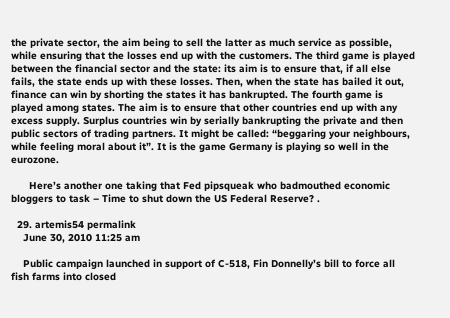the private sector, the aim being to sell the latter as much service as possible, while ensuring that the losses end up with the customers. The third game is played between the financial sector and the state: its aim is to ensure that, if all else fails, the state ends up with these losses. Then, when the state has bailed it out, finance can win by shorting the states it has bankrupted. The fourth game is played among states. The aim is to ensure that other countries end up with any excess supply. Surplus countries win by serially bankrupting the private and then public sectors of trading partners. It might be called: “beggaring your neighbours, while feeling moral about it”. It is the game Germany is playing so well in the eurozone.

      Here’s another one taking that Fed pipsqueak who badmouthed economic bloggers to task – Time to shut down the US Federal Reserve? .

  29. artemis54 permalink
    June 30, 2010 11:25 am

    Public campaign launched in support of C-518, Fin Donnelly’s bill to force all fish farms into closed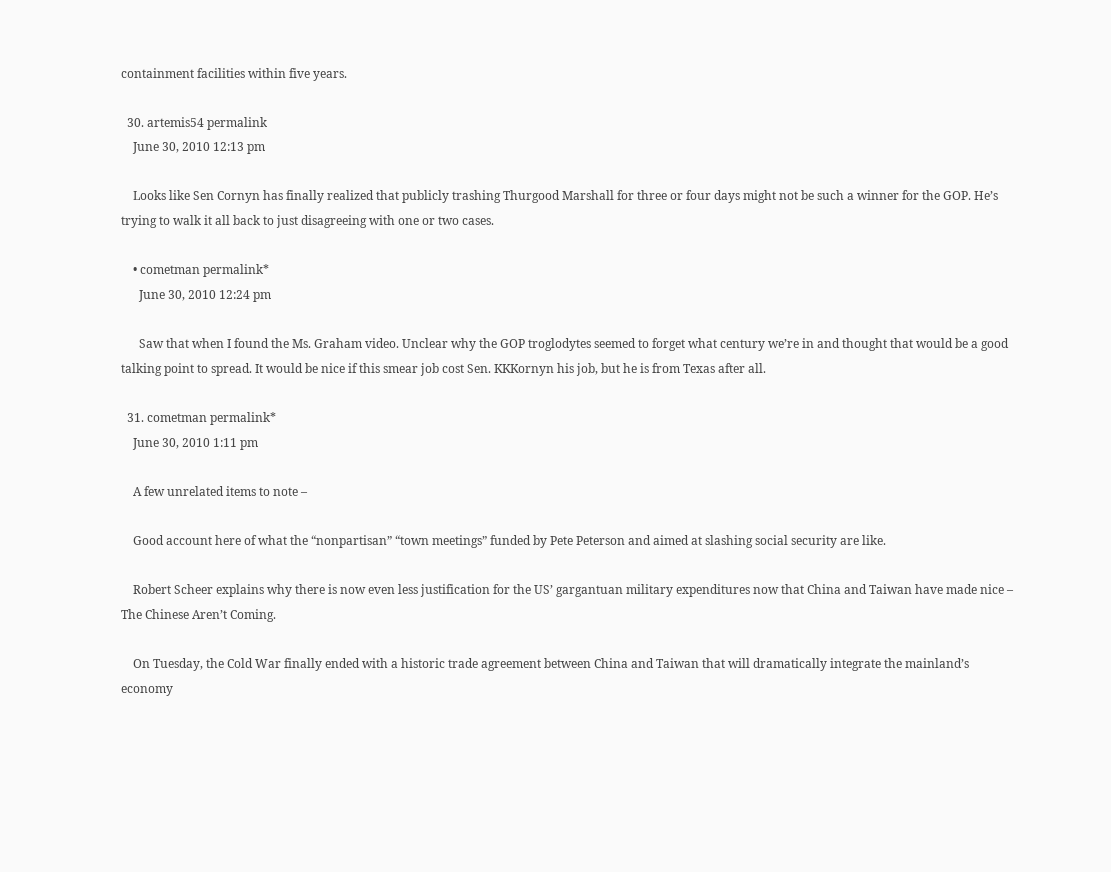containment facilities within five years.

  30. artemis54 permalink
    June 30, 2010 12:13 pm

    Looks like Sen Cornyn has finally realized that publicly trashing Thurgood Marshall for three or four days might not be such a winner for the GOP. He’s trying to walk it all back to just disagreeing with one or two cases.

    • cometman permalink*
      June 30, 2010 12:24 pm

      Saw that when I found the Ms. Graham video. Unclear why the GOP troglodytes seemed to forget what century we’re in and thought that would be a good talking point to spread. It would be nice if this smear job cost Sen. KKKornyn his job, but he is from Texas after all.

  31. cometman permalink*
    June 30, 2010 1:11 pm

    A few unrelated items to note –

    Good account here of what the “nonpartisan” “town meetings” funded by Pete Peterson and aimed at slashing social security are like.

    Robert Scheer explains why there is now even less justification for the US’ gargantuan military expenditures now that China and Taiwan have made nice – The Chinese Aren’t Coming.

    On Tuesday, the Cold War finally ended with a historic trade agreement between China and Taiwan that will dramatically integrate the mainland’s economy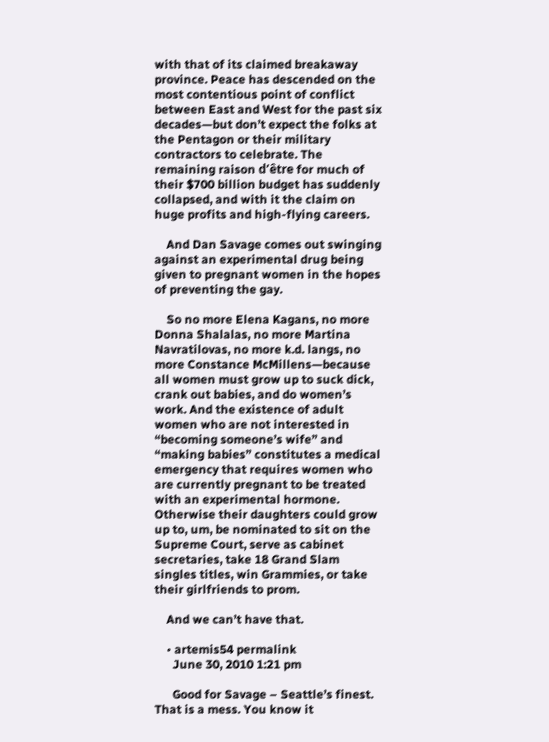with that of its claimed breakaway province. Peace has descended on the most contentious point of conflict between East and West for the past six decades—but don’t expect the folks at the Pentagon or their military contractors to celebrate. The remaining raison d’être for much of their $700 billion budget has suddenly collapsed, and with it the claim on huge profits and high-flying careers.

    And Dan Savage comes out swinging against an experimental drug being given to pregnant women in the hopes of preventing the gay.

    So no more Elena Kagans, no more Donna Shalalas, no more Martina Navratilovas, no more k.d. langs, no more Constance McMillens—because all women must grow up to suck dick, crank out babies, and do women’s work. And the existence of adult women who are not interested in “becoming someone’s wife” and “making babies” constitutes a medical emergency that requires women who are currently pregnant to be treated with an experimental hormone. Otherwise their daughters could grow up to, um, be nominated to sit on the Supreme Court, serve as cabinet secretaries, take 18 Grand Slam singles titles, win Grammies, or take their girlfriends to prom.

    And we can’t have that.

    • artemis54 permalink
      June 30, 2010 1:21 pm

      Good for Savage – Seattle’s finest. That is a mess. You know it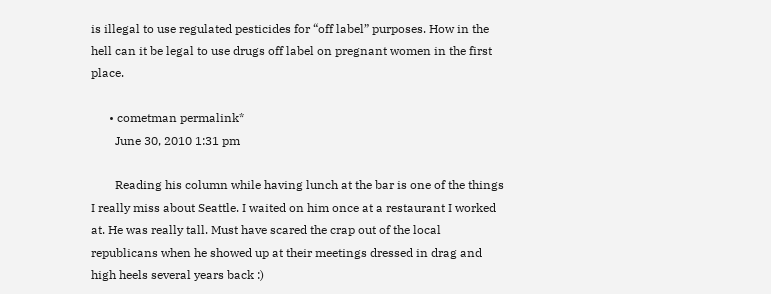is illegal to use regulated pesticides for “off label” purposes. How in the hell can it be legal to use drugs off label on pregnant women in the first place.

      • cometman permalink*
        June 30, 2010 1:31 pm

        Reading his column while having lunch at the bar is one of the things I really miss about Seattle. I waited on him once at a restaurant I worked at. He was really tall. Must have scared the crap out of the local republicans when he showed up at their meetings dressed in drag and high heels several years back :)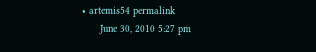• artemis54 permalink
      June 30, 2010 5:27 pm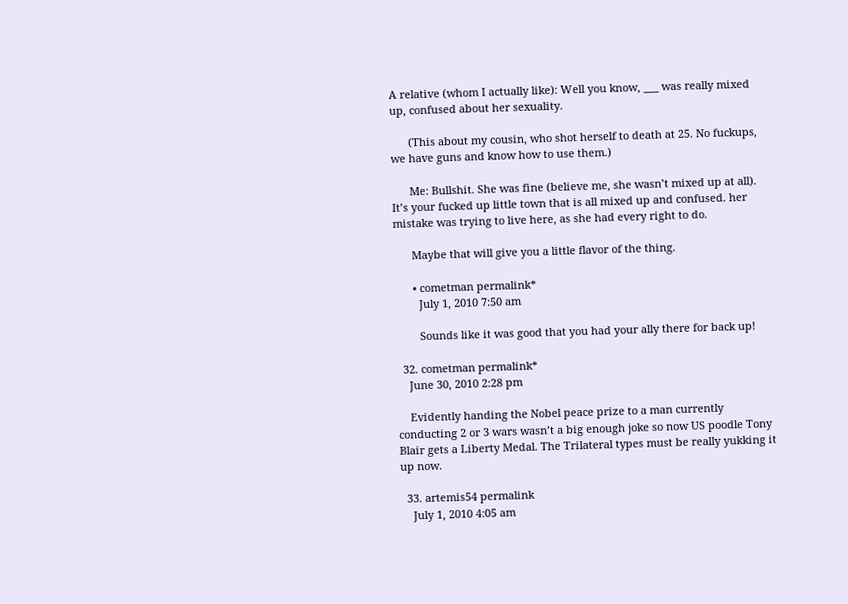A relative (whom I actually like): Well you know, ___ was really mixed up, confused about her sexuality.

      (This about my cousin, who shot herself to death at 25. No fuckups, we have guns and know how to use them.)

      Me: Bullshit. She was fine (believe me, she wasn’t mixed up at all). It’s your fucked up little town that is all mixed up and confused. her mistake was trying to live here, as she had every right to do.

      Maybe that will give you a little flavor of the thing.

      • cometman permalink*
        July 1, 2010 7:50 am

        Sounds like it was good that you had your ally there for back up!

  32. cometman permalink*
    June 30, 2010 2:28 pm

    Evidently handing the Nobel peace prize to a man currently conducting 2 or 3 wars wasn’t a big enough joke so now US poodle Tony Blair gets a Liberty Medal. The Trilateral types must be really yukking it up now.

  33. artemis54 permalink
    July 1, 2010 4:05 am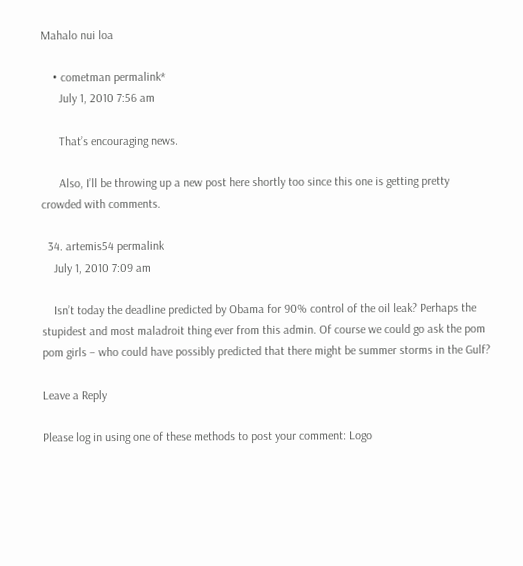Mahalo nui loa

    • cometman permalink*
      July 1, 2010 7:56 am

      That’s encouraging news.

      Also, I’ll be throwing up a new post here shortly too since this one is getting pretty crowded with comments.

  34. artemis54 permalink
    July 1, 2010 7:09 am

    Isn’t today the deadline predicted by Obama for 90% control of the oil leak? Perhaps the stupidest and most maladroit thing ever from this admin. Of course we could go ask the pom pom girls – who could have possibly predicted that there might be summer storms in the Gulf?

Leave a Reply

Please log in using one of these methods to post your comment: Logo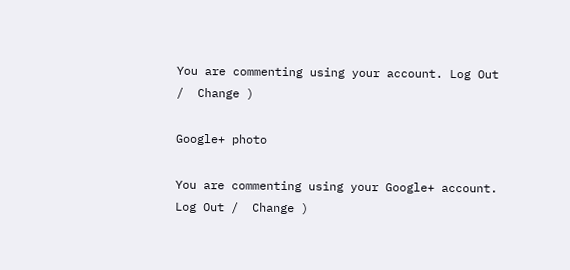You are commenting using your account. Log Out /  Change )

Google+ photo

You are commenting using your Google+ account. Log Out /  Change )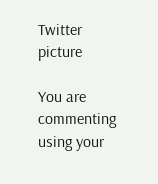Twitter picture

You are commenting using your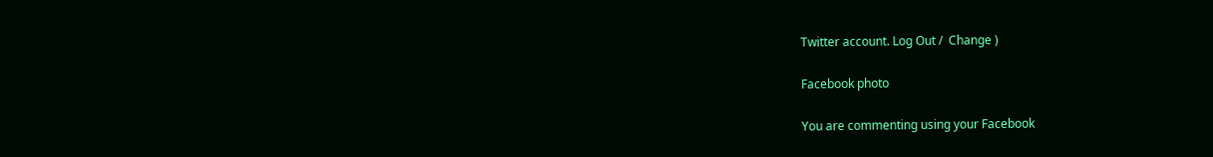Twitter account. Log Out /  Change )

Facebook photo

You are commenting using your Facebook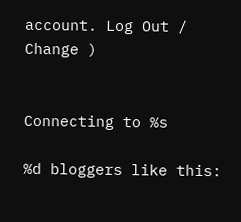account. Log Out /  Change )


Connecting to %s

%d bloggers like this: